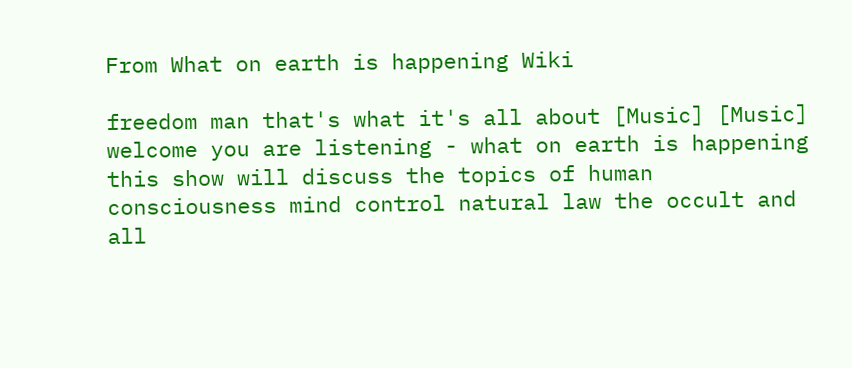From What on earth is happening Wiki

freedom man that's what it's all about [Music] [Music] welcome you are listening - what on earth is happening this show will discuss the topics of human consciousness mind control natural law the occult and all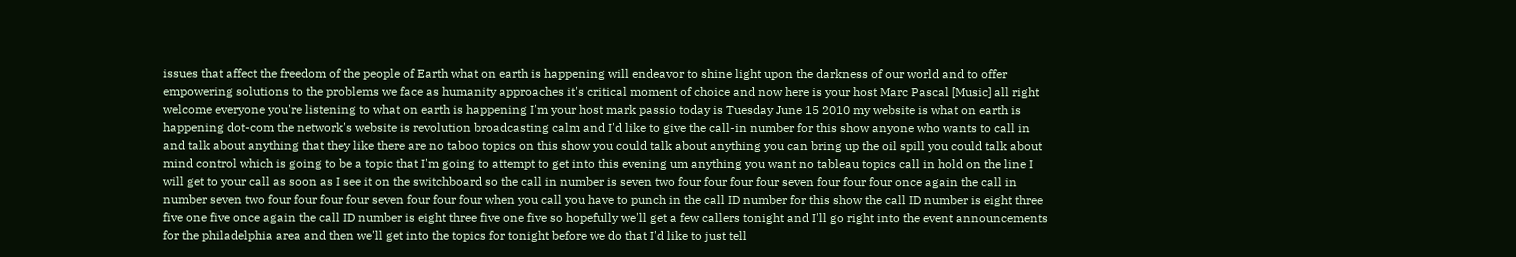issues that affect the freedom of the people of Earth what on earth is happening will endeavor to shine light upon the darkness of our world and to offer empowering solutions to the problems we face as humanity approaches it's critical moment of choice and now here is your host Marc Pascal [Music] all right welcome everyone you're listening to what on earth is happening I'm your host mark passio today is Tuesday June 15 2010 my website is what on earth is happening dot-com the network's website is revolution broadcasting calm and I'd like to give the call-in number for this show anyone who wants to call in and talk about anything that they like there are no taboo topics on this show you could talk about anything you can bring up the oil spill you could talk about mind control which is going to be a topic that I'm going to attempt to get into this evening um anything you want no tableau topics call in hold on the line I will get to your call as soon as I see it on the switchboard so the call in number is seven two four four four four seven four four four once again the call in number seven two four four four four seven four four four when you call you have to punch in the call ID number for this show the call ID number is eight three five one five once again the call ID number is eight three five one five so hopefully we'll get a few callers tonight and I'll go right into the event announcements for the philadelphia area and then we'll get into the topics for tonight before we do that I'd like to just tell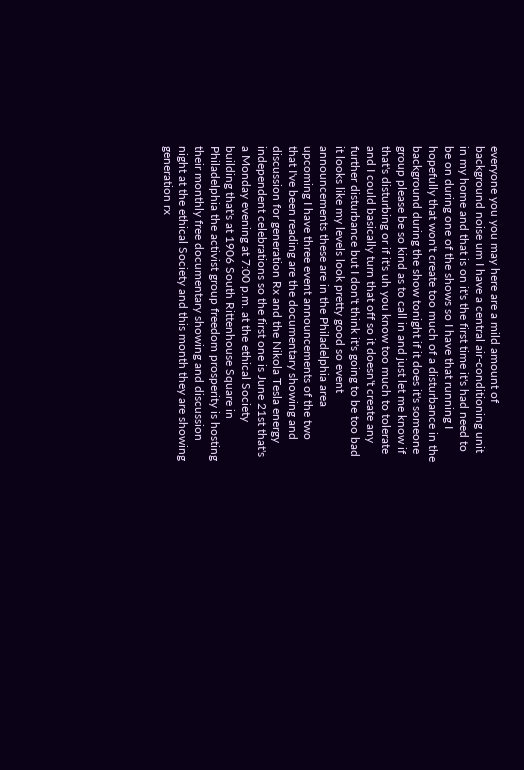everyone you you may here are a mild amount of background noise um I have a central air-conditioning unit in my home and that is on it's the first time it's had need to be on during one of the shows so I have that running I hopefully that won't create too much of a disturbance in the background during the show tonight if it does it's someone group please be so kind as to call in and just let me know if that's disturbing or if it's uh you know too much to tolerate and I could basically turn that off so it doesn't create any further disturbance but I don't think it's going to be too bad it looks like my levels look pretty good so event announcements these are in the Philadelphia area upcoming I have three event announcements of the two that I've been reading are the documentary showing and discussion for generation Rx and the Nikola Tesla energy independent celebrations so the first one is June 21st that's a Monday evening at 7:00 p.m. at the ethical Society building that's at 1906 South Rittenhouse Square in Philadelphia the activist group freedom prosperity is hosting their monthly free documentary showing and discussion night at the ethical Society and this month they are showing generation rx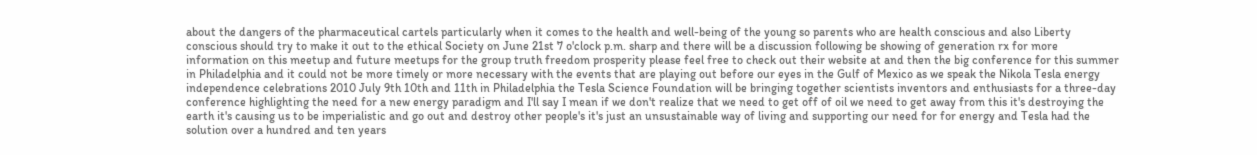about the dangers of the pharmaceutical cartels particularly when it comes to the health and well-being of the young so parents who are health conscious and also Liberty conscious should try to make it out to the ethical Society on June 21st 7 o'clock p.m. sharp and there will be a discussion following be showing of generation rx for more information on this meetup and future meetups for the group truth freedom prosperity please feel free to check out their website at and then the big conference for this summer in Philadelphia and it could not be more timely or more necessary with the events that are playing out before our eyes in the Gulf of Mexico as we speak the Nikola Tesla energy independence celebrations 2010 July 9th 10th and 11th in Philadelphia the Tesla Science Foundation will be bringing together scientists inventors and enthusiasts for a three-day conference highlighting the need for a new energy paradigm and I'll say I mean if we don't realize that we need to get off of oil we need to get away from this it's destroying the earth it's causing us to be imperialistic and go out and destroy other people's it's just an unsustainable way of living and supporting our need for for energy and Tesla had the solution over a hundred and ten years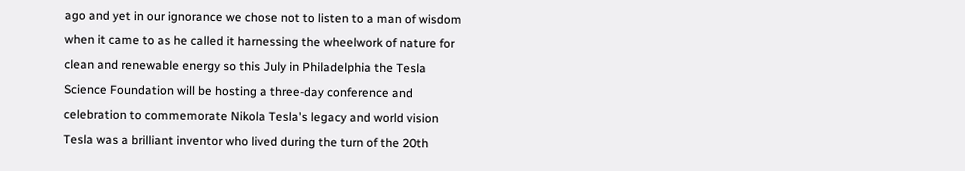ago and yet in our ignorance we chose not to listen to a man of wisdom when it came to as he called it harnessing the wheelwork of nature for clean and renewable energy so this July in Philadelphia the Tesla Science Foundation will be hosting a three-day conference and celebration to commemorate Nikola Tesla's legacy and world vision Tesla was a brilliant inventor who lived during the turn of the 20th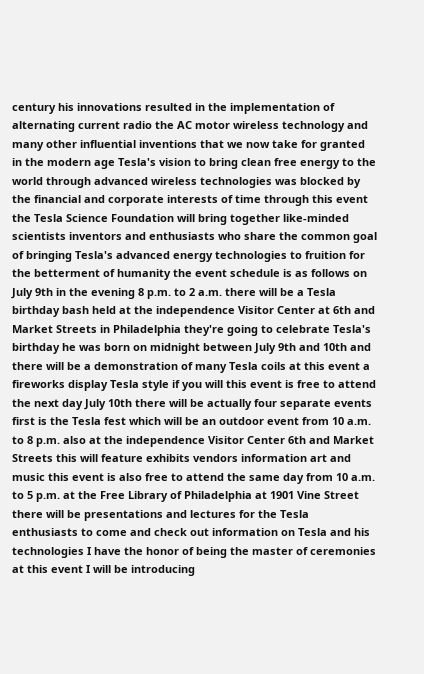century his innovations resulted in the implementation of alternating current radio the AC motor wireless technology and many other influential inventions that we now take for granted in the modern age Tesla's vision to bring clean free energy to the world through advanced wireless technologies was blocked by the financial and corporate interests of time through this event the Tesla Science Foundation will bring together like-minded scientists inventors and enthusiasts who share the common goal of bringing Tesla's advanced energy technologies to fruition for the betterment of humanity the event schedule is as follows on July 9th in the evening 8 p.m. to 2 a.m. there will be a Tesla birthday bash held at the independence Visitor Center at 6th and Market Streets in Philadelphia they're going to celebrate Tesla's birthday he was born on midnight between July 9th and 10th and there will be a demonstration of many Tesla coils at this event a fireworks display Tesla style if you will this event is free to attend the next day July 10th there will be actually four separate events first is the Tesla fest which will be an outdoor event from 10 a.m. to 8 p.m. also at the independence Visitor Center 6th and Market Streets this will feature exhibits vendors information art and music this event is also free to attend the same day from 10 a.m. to 5 p.m. at the Free Library of Philadelphia at 1901 Vine Street there will be presentations and lectures for the Tesla enthusiasts to come and check out information on Tesla and his technologies I have the honor of being the master of ceremonies at this event I will be introducing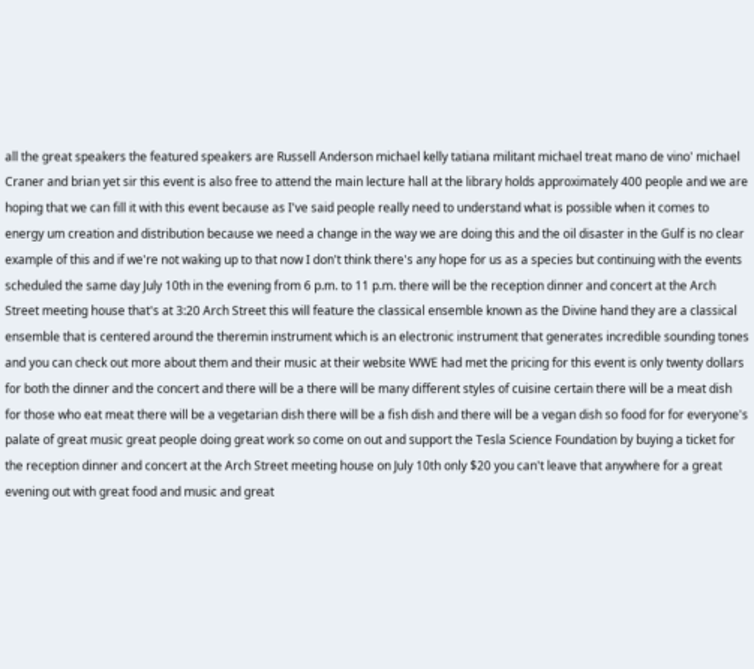all the great speakers the featured speakers are Russell Anderson michael kelly tatiana militant michael treat mano de vino' michael Craner and brian yet sir this event is also free to attend the main lecture hall at the library holds approximately 400 people and we are hoping that we can fill it with this event because as I've said people really need to understand what is possible when it comes to energy um creation and distribution because we need a change in the way we are doing this and the oil disaster in the Gulf is no clear example of this and if we're not waking up to that now I don't think there's any hope for us as a species but continuing with the events scheduled the same day July 10th in the evening from 6 p.m. to 11 p.m. there will be the reception dinner and concert at the Arch Street meeting house that's at 3:20 Arch Street this will feature the classical ensemble known as the Divine hand they are a classical ensemble that is centered around the theremin instrument which is an electronic instrument that generates incredible sounding tones and you can check out more about them and their music at their website WWE had met the pricing for this event is only twenty dollars for both the dinner and the concert and there will be a there will be many different styles of cuisine certain there will be a meat dish for those who eat meat there will be a vegetarian dish there will be a fish dish and there will be a vegan dish so food for for everyone's palate of great music great people doing great work so come on out and support the Tesla Science Foundation by buying a ticket for the reception dinner and concert at the Arch Street meeting house on July 10th only $20 you can't leave that anywhere for a great evening out with great food and music and great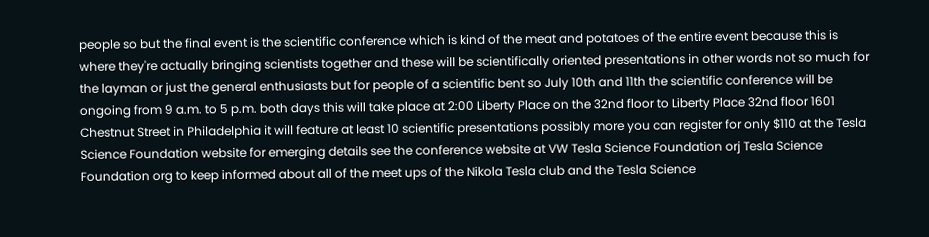people so but the final event is the scientific conference which is kind of the meat and potatoes of the entire event because this is where they're actually bringing scientists together and these will be scientifically oriented presentations in other words not so much for the layman or just the general enthusiasts but for people of a scientific bent so July 10th and 11th the scientific conference will be ongoing from 9 a.m. to 5 p.m. both days this will take place at 2:00 Liberty Place on the 32nd floor to Liberty Place 32nd floor 1601 Chestnut Street in Philadelphia it will feature at least 10 scientific presentations possibly more you can register for only $110 at the Tesla Science Foundation website for emerging details see the conference website at VW Tesla Science Foundation orj Tesla Science Foundation org to keep informed about all of the meet ups of the Nikola Tesla club and the Tesla Science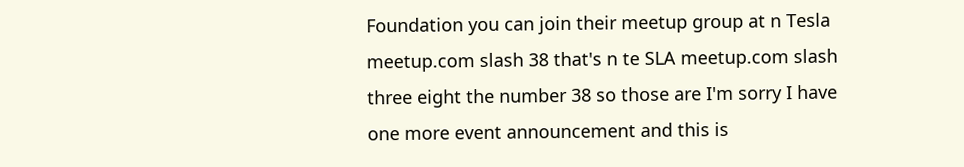Foundation you can join their meetup group at n Tesla meetup.com slash 38 that's n te SLA meetup.com slash three eight the number 38 so those are I'm sorry I have one more event announcement and this is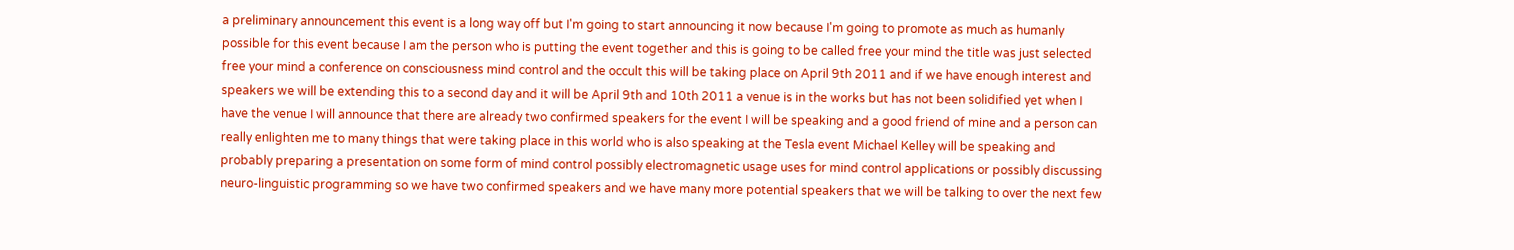a preliminary announcement this event is a long way off but I'm going to start announcing it now because I'm going to promote as much as humanly possible for this event because I am the person who is putting the event together and this is going to be called free your mind the title was just selected free your mind a conference on consciousness mind control and the occult this will be taking place on April 9th 2011 and if we have enough interest and speakers we will be extending this to a second day and it will be April 9th and 10th 2011 a venue is in the works but has not been solidified yet when I have the venue I will announce that there are already two confirmed speakers for the event I will be speaking and a good friend of mine and a person can really enlighten me to many things that were taking place in this world who is also speaking at the Tesla event Michael Kelley will be speaking and probably preparing a presentation on some form of mind control possibly electromagnetic usage uses for mind control applications or possibly discussing neuro-linguistic programming so we have two confirmed speakers and we have many more potential speakers that we will be talking to over the next few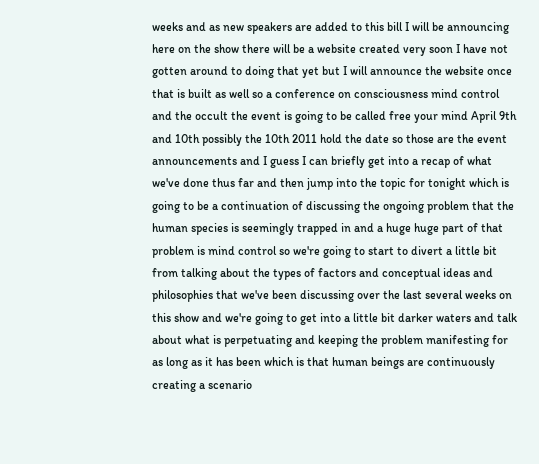weeks and as new speakers are added to this bill I will be announcing here on the show there will be a website created very soon I have not gotten around to doing that yet but I will announce the website once that is built as well so a conference on consciousness mind control and the occult the event is going to be called free your mind April 9th and 10th possibly the 10th 2011 hold the date so those are the event announcements and I guess I can briefly get into a recap of what we've done thus far and then jump into the topic for tonight which is going to be a continuation of discussing the ongoing problem that the human species is seemingly trapped in and a huge huge part of that problem is mind control so we're going to start to divert a little bit from talking about the types of factors and conceptual ideas and philosophies that we've been discussing over the last several weeks on this show and we're going to get into a little bit darker waters and talk about what is perpetuating and keeping the problem manifesting for as long as it has been which is that human beings are continuously creating a scenario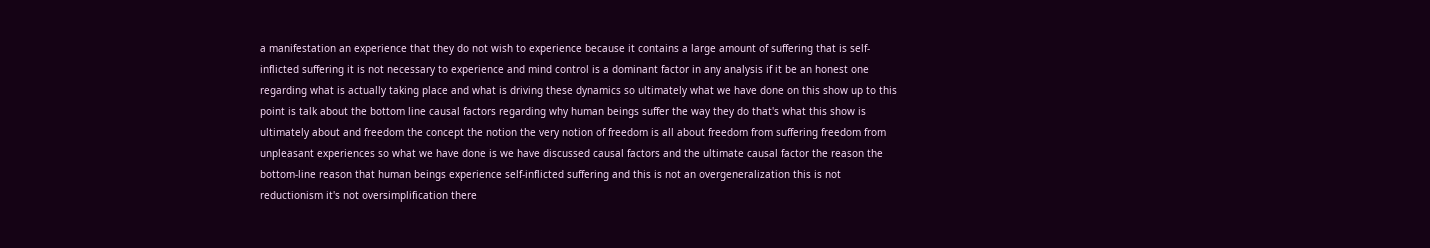a manifestation an experience that they do not wish to experience because it contains a large amount of suffering that is self-inflicted suffering it is not necessary to experience and mind control is a dominant factor in any analysis if it be an honest one regarding what is actually taking place and what is driving these dynamics so ultimately what we have done on this show up to this point is talk about the bottom line causal factors regarding why human beings suffer the way they do that's what this show is ultimately about and freedom the concept the notion the very notion of freedom is all about freedom from suffering freedom from unpleasant experiences so what we have done is we have discussed causal factors and the ultimate causal factor the reason the bottom-line reason that human beings experience self-inflicted suffering and this is not an overgeneralization this is not reductionism it's not oversimplification there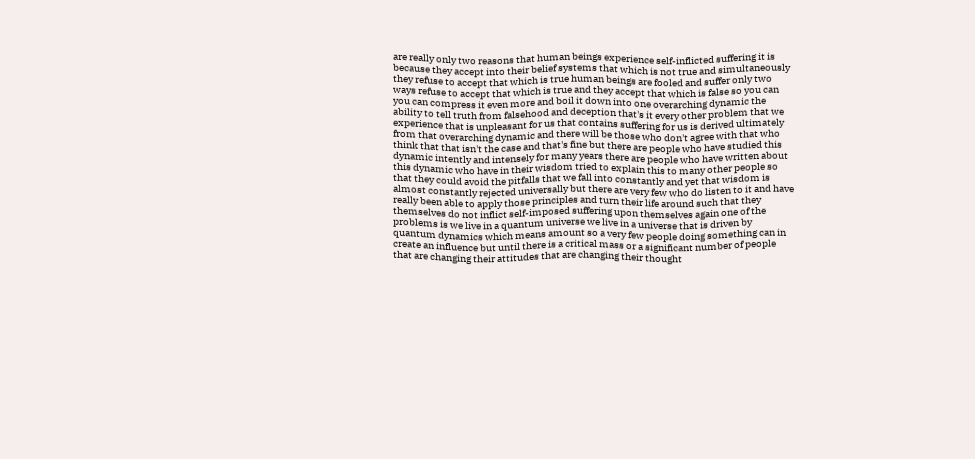are really only two reasons that human beings experience self-inflicted suffering it is because they accept into their belief systems that which is not true and simultaneously they refuse to accept that which is true human beings are fooled and suffer only two ways refuse to accept that which is true and they accept that which is false so you can you can compress it even more and boil it down into one overarching dynamic the ability to tell truth from falsehood and deception that's it every other problem that we experience that is unpleasant for us that contains suffering for us is derived ultimately from that overarching dynamic and there will be those who don't agree with that who think that that isn't the case and that's fine but there are people who have studied this dynamic intently and intensely for many years there are people who have written about this dynamic who have in their wisdom tried to explain this to many other people so that they could avoid the pitfalls that we fall into constantly and yet that wisdom is almost constantly rejected universally but there are very few who do listen to it and have really been able to apply those principles and turn their life around such that they themselves do not inflict self-imposed suffering upon themselves again one of the problems is we live in a quantum universe we live in a universe that is driven by quantum dynamics which means amount so a very few people doing something can in create an influence but until there is a critical mass or a significant number of people that are changing their attitudes that are changing their thought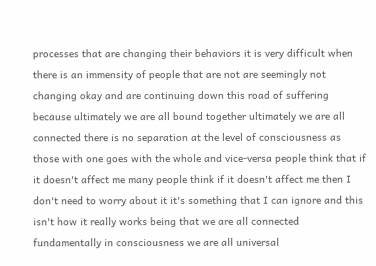processes that are changing their behaviors it is very difficult when there is an immensity of people that are not are seemingly not changing okay and are continuing down this road of suffering because ultimately we are all bound together ultimately we are all connected there is no separation at the level of consciousness as those with one goes with the whole and vice-versa people think that if it doesn't affect me many people think if it doesn't affect me then I don't need to worry about it it's something that I can ignore and this isn't how it really works being that we are all connected fundamentally in consciousness we are all universal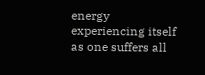energy experiencing itself as one suffers all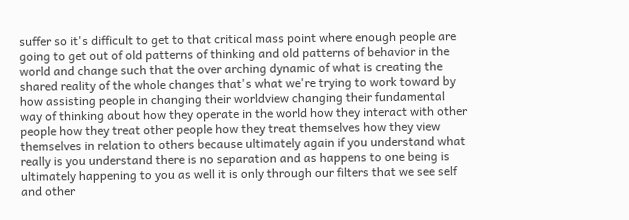suffer so it's difficult to get to that critical mass point where enough people are going to get out of old patterns of thinking and old patterns of behavior in the world and change such that the over arching dynamic of what is creating the shared reality of the whole changes that's what we're trying to work toward by how assisting people in changing their worldview changing their fundamental way of thinking about how they operate in the world how they interact with other people how they treat other people how they treat themselves how they view themselves in relation to others because ultimately again if you understand what really is you understand there is no separation and as happens to one being is ultimately happening to you as well it is only through our filters that we see self and other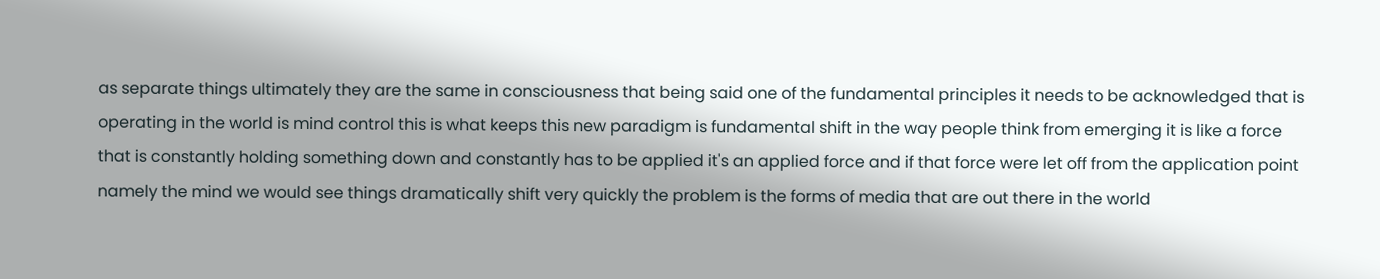as separate things ultimately they are the same in consciousness that being said one of the fundamental principles it needs to be acknowledged that is operating in the world is mind control this is what keeps this new paradigm is fundamental shift in the way people think from emerging it is like a force that is constantly holding something down and constantly has to be applied it's an applied force and if that force were let off from the application point namely the mind we would see things dramatically shift very quickly the problem is the forms of media that are out there in the world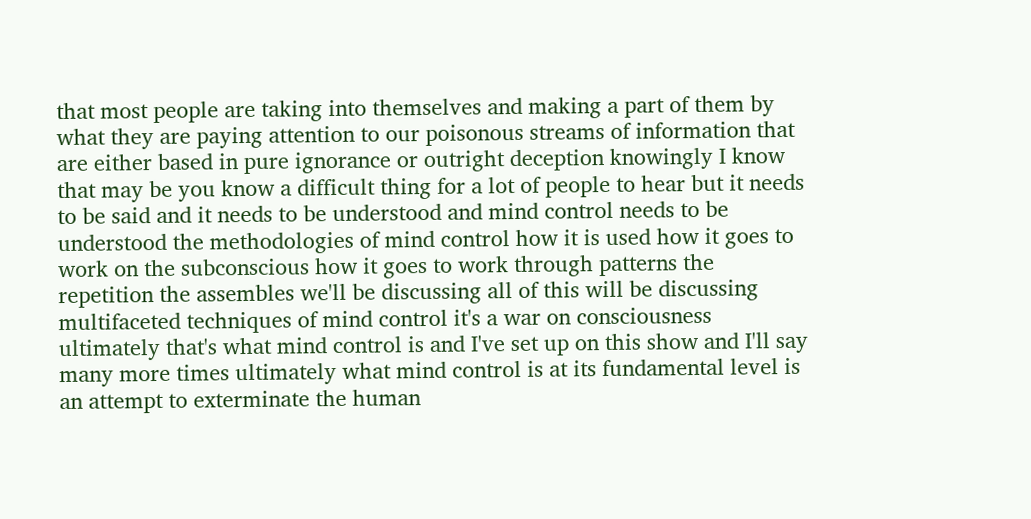that most people are taking into themselves and making a part of them by what they are paying attention to our poisonous streams of information that are either based in pure ignorance or outright deception knowingly I know that may be you know a difficult thing for a lot of people to hear but it needs to be said and it needs to be understood and mind control needs to be understood the methodologies of mind control how it is used how it goes to work on the subconscious how it goes to work through patterns the repetition the assembles we'll be discussing all of this will be discussing multifaceted techniques of mind control it's a war on consciousness ultimately that's what mind control is and I've set up on this show and I'll say many more times ultimately what mind control is at its fundamental level is an attempt to exterminate the human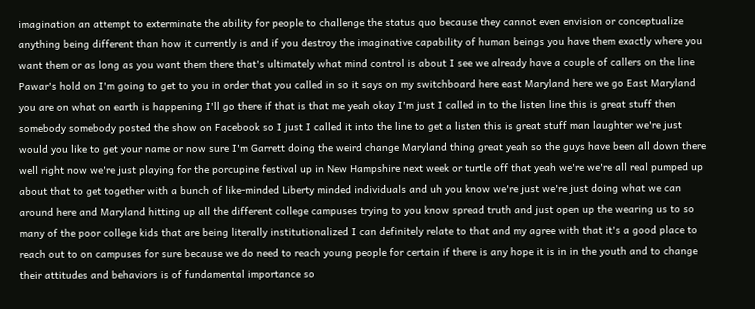imagination an attempt to exterminate the ability for people to challenge the status quo because they cannot even envision or conceptualize anything being different than how it currently is and if you destroy the imaginative capability of human beings you have them exactly where you want them or as long as you want them there that's ultimately what mind control is about I see we already have a couple of callers on the line Pawar's hold on I'm going to get to you in order that you called in so it says on my switchboard here east Maryland here we go East Maryland you are on what on earth is happening I'll go there if that is that me yeah okay I'm just I called in to the listen line this is great stuff then somebody somebody posted the show on Facebook so I just I called it into the line to get a listen this is great stuff man laughter we're just would you like to get your name or now sure I'm Garrett doing the weird change Maryland thing great yeah so the guys have been all down there well right now we're just playing for the porcupine festival up in New Hampshire next week or turtle off that yeah we're we're all real pumped up about that to get together with a bunch of like-minded Liberty minded individuals and uh you know we're just we're just doing what we can around here and Maryland hitting up all the different college campuses trying to you know spread truth and just open up the wearing us to so many of the poor college kids that are being literally institutionalized I can definitely relate to that and my agree with that it's a good place to reach out to on campuses for sure because we do need to reach young people for certain if there is any hope it is in in the youth and to change their attitudes and behaviors is of fundamental importance so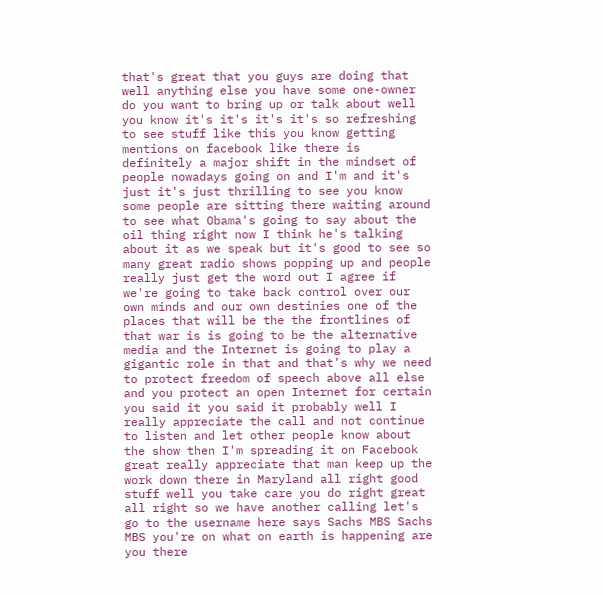that's great that you guys are doing that well anything else you have some one-owner do you want to bring up or talk about well you know it's it's it's it's so refreshing to see stuff like this you know getting mentions on facebook like there is definitely a major shift in the mindset of people nowadays going on and I'm and it's just it's just thrilling to see you know some people are sitting there waiting around to see what Obama's going to say about the oil thing right now I think he's talking about it as we speak but it's good to see so many great radio shows popping up and people really just get the word out I agree if we're going to take back control over our own minds and our own destinies one of the places that will be the the frontlines of that war is is going to be the alternative media and the Internet is going to play a gigantic role in that and that's why we need to protect freedom of speech above all else and you protect an open Internet for certain you said it you said it probably well I really appreciate the call and not continue to listen and let other people know about the show then I'm spreading it on Facebook great really appreciate that man keep up the work down there in Maryland all right good stuff well you take care you do right great all right so we have another calling let's go to the username here says Sachs MBS Sachs MBS you're on what on earth is happening are you there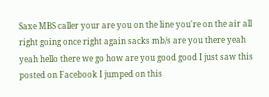Saxe MBS caller your are you on the line you're on the air all right going once right again sacks mb/s are you there yeah yeah hello there we go how are you good good I just saw this posted on Facebook I jumped on this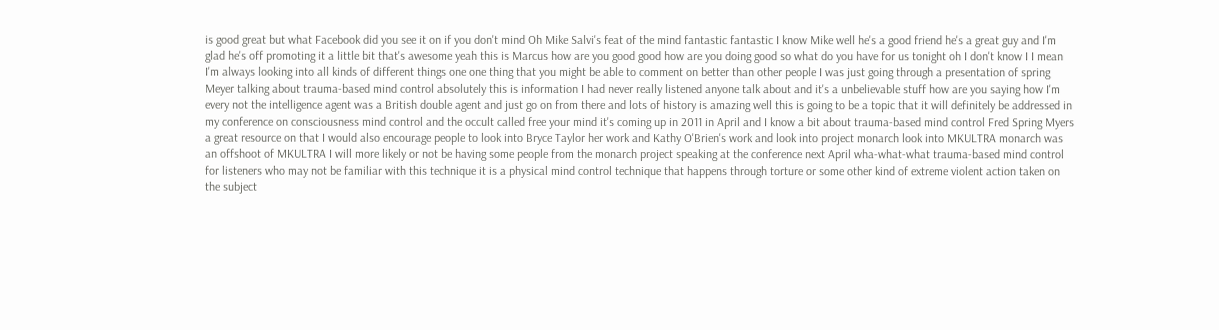is good great but what Facebook did you see it on if you don't mind Oh Mike Salvi's feat of the mind fantastic fantastic I know Mike well he's a good friend he's a great guy and I'm glad he's off promoting it a little bit that's awesome yeah this is Marcus how are you good good how are you doing good so what do you have for us tonight oh I don't know I I mean I'm always looking into all kinds of different things one one thing that you might be able to comment on better than other people I was just going through a presentation of spring Meyer talking about trauma-based mind control absolutely this is information I had never really listened anyone talk about and it's a unbelievable stuff how are you saying how I'm every not the intelligence agent was a British double agent and just go on from there and lots of history is amazing well this is going to be a topic that it will definitely be addressed in my conference on consciousness mind control and the occult called free your mind it's coming up in 2011 in April and I know a bit about trauma-based mind control Fred Spring Myers a great resource on that I would also encourage people to look into Bryce Taylor her work and Kathy O'Brien's work and look into project monarch look into MKULTRA monarch was an offshoot of MKULTRA I will more likely or not be having some people from the monarch project speaking at the conference next April wha-what-what trauma-based mind control for listeners who may not be familiar with this technique it is a physical mind control technique that happens through torture or some other kind of extreme violent action taken on the subject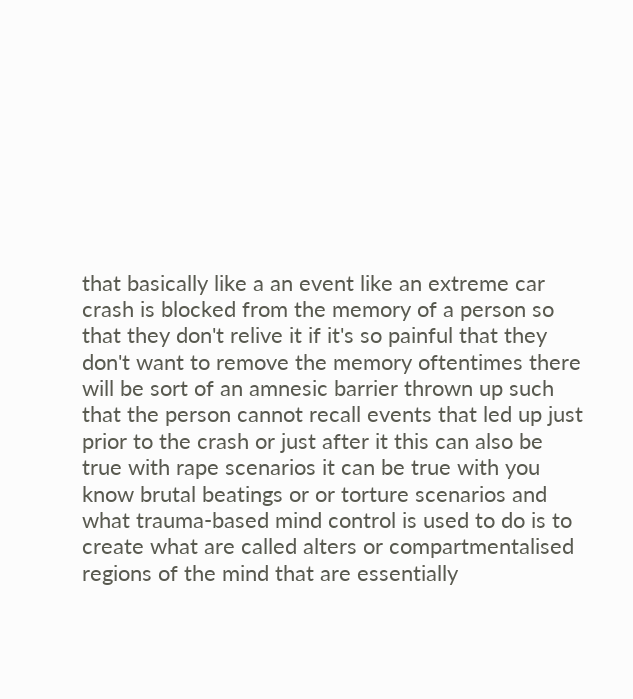that basically like a an event like an extreme car crash is blocked from the memory of a person so that they don't relive it if it's so painful that they don't want to remove the memory oftentimes there will be sort of an amnesic barrier thrown up such that the person cannot recall events that led up just prior to the crash or just after it this can also be true with rape scenarios it can be true with you know brutal beatings or or torture scenarios and what trauma-based mind control is used to do is to create what are called alters or compartmentalised regions of the mind that are essentially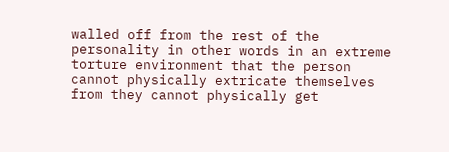walled off from the rest of the personality in other words in an extreme torture environment that the person cannot physically extricate themselves from they cannot physically get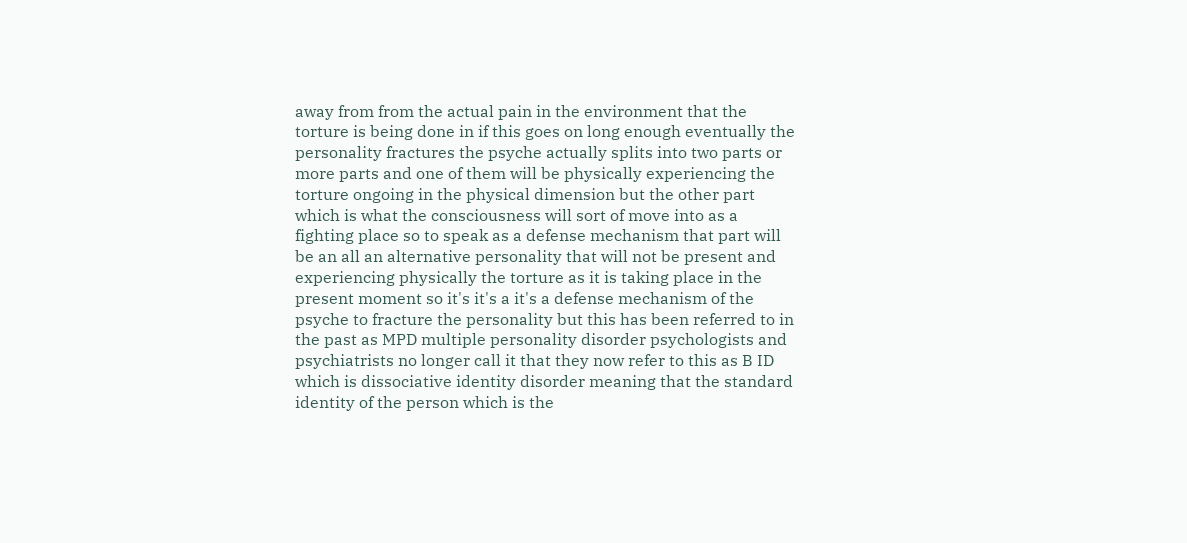away from from the actual pain in the environment that the torture is being done in if this goes on long enough eventually the personality fractures the psyche actually splits into two parts or more parts and one of them will be physically experiencing the torture ongoing in the physical dimension but the other part which is what the consciousness will sort of move into as a fighting place so to speak as a defense mechanism that part will be an all an alternative personality that will not be present and experiencing physically the torture as it is taking place in the present moment so it's it's a it's a defense mechanism of the psyche to fracture the personality but this has been referred to in the past as MPD multiple personality disorder psychologists and psychiatrists no longer call it that they now refer to this as B ID which is dissociative identity disorder meaning that the standard identity of the person which is the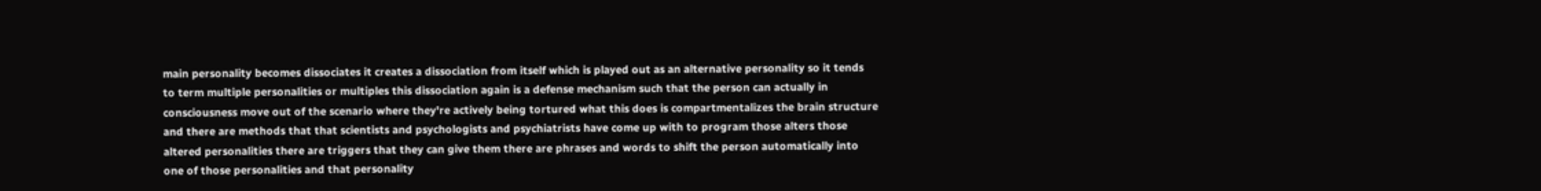main personality becomes dissociates it creates a dissociation from itself which is played out as an alternative personality so it tends to term multiple personalities or multiples this dissociation again is a defense mechanism such that the person can actually in consciousness move out of the scenario where they're actively being tortured what this does is compartmentalizes the brain structure and there are methods that that scientists and psychologists and psychiatrists have come up with to program those alters those altered personalities there are triggers that they can give them there are phrases and words to shift the person automatically into one of those personalities and that personality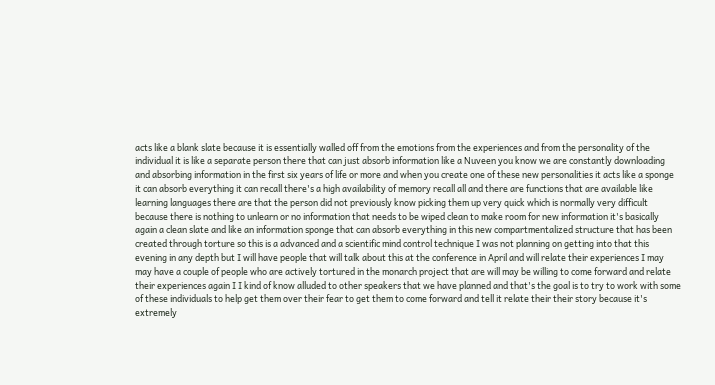acts like a blank slate because it is essentially walled off from the emotions from the experiences and from the personality of the individual it is like a separate person there that can just absorb information like a Nuveen you know we are constantly downloading and absorbing information in the first six years of life or more and when you create one of these new personalities it acts like a sponge it can absorb everything it can recall there's a high availability of memory recall all and there are functions that are available like learning languages there are that the person did not previously know picking them up very quick which is normally very difficult because there is nothing to unlearn or no information that needs to be wiped clean to make room for new information it's basically again a clean slate and like an information sponge that can absorb everything in this new compartmentalized structure that has been created through torture so this is a advanced and a scientific mind control technique I was not planning on getting into that this evening in any depth but I will have people that will talk about this at the conference in April and will relate their experiences I may may have a couple of people who are actively tortured in the monarch project that are will may be willing to come forward and relate their experiences again I I kind of know alluded to other speakers that we have planned and that's the goal is to try to work with some of these individuals to help get them over their fear to get them to come forward and tell it relate their their story because it's extremely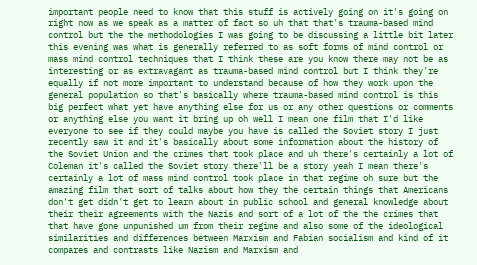important people need to know that this stuff is actively going on it's going on right now as we speak as a matter of fact so uh that that's trauma-based mind control but the the methodologies I was going to be discussing a little bit later this evening was what is generally referred to as soft forms of mind control or mass mind control techniques that I think these are you know there may not be as interesting or as extravagant as trauma-based mind control but I think they're equally if not more important to understand because of how they work upon the general population so that's basically where trauma-based mind control is this big perfect what yet have anything else for us or any other questions or comments or anything else you want it bring up oh well I mean one film that I'd like everyone to see if they could maybe you have is called the Soviet story I just recently saw it and it's basically about some information about the history of the Soviet Union and the crimes that took place and uh there's certainly a lot of Coleman it's called the Soviet story there'll be a story yeah I mean there's certainly a lot of mass mind control took place in that regime oh sure but the amazing film that sort of talks about how they the certain things that Americans don't get didn't get to learn about in public school and general knowledge about their their agreements with the Nazis and sort of a lot of the the crimes that that have gone unpunished um from their regime and also some of the ideological similarities and differences between Marxism and Fabian socialism and kind of it compares and contrasts like Nazism and Marxism and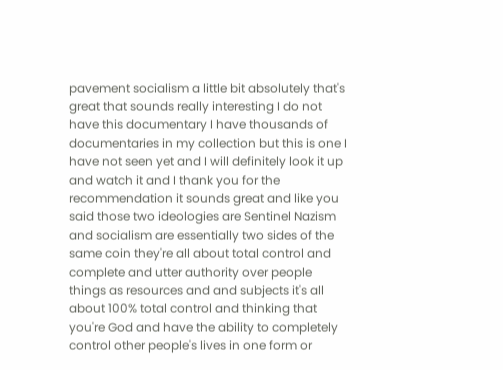pavement socialism a little bit absolutely that's great that sounds really interesting I do not have this documentary I have thousands of documentaries in my collection but this is one I have not seen yet and I will definitely look it up and watch it and I thank you for the recommendation it sounds great and like you said those two ideologies are Sentinel Nazism and socialism are essentially two sides of the same coin they're all about total control and complete and utter authority over people things as resources and and subjects it's all about 100% total control and thinking that you're God and have the ability to completely control other people's lives in one form or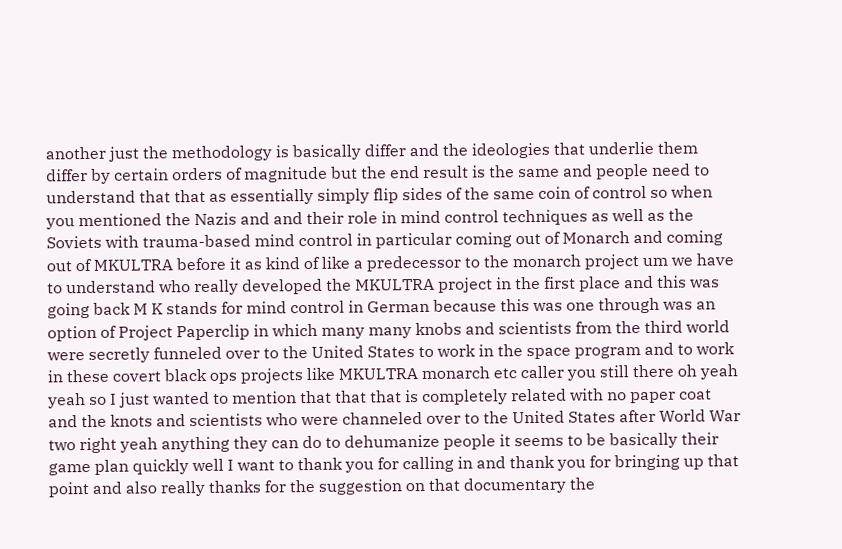another just the methodology is basically differ and the ideologies that underlie them differ by certain orders of magnitude but the end result is the same and people need to understand that that as essentially simply flip sides of the same coin of control so when you mentioned the Nazis and and their role in mind control techniques as well as the Soviets with trauma-based mind control in particular coming out of Monarch and coming out of MKULTRA before it as kind of like a predecessor to the monarch project um we have to understand who really developed the MKULTRA project in the first place and this was going back M K stands for mind control in German because this was one through was an option of Project Paperclip in which many many knobs and scientists from the third world were secretly funneled over to the United States to work in the space program and to work in these covert black ops projects like MKULTRA monarch etc caller you still there oh yeah yeah so I just wanted to mention that that that is completely related with no paper coat and the knots and scientists who were channeled over to the United States after World War two right yeah anything they can do to dehumanize people it seems to be basically their game plan quickly well I want to thank you for calling in and thank you for bringing up that point and also really thanks for the suggestion on that documentary the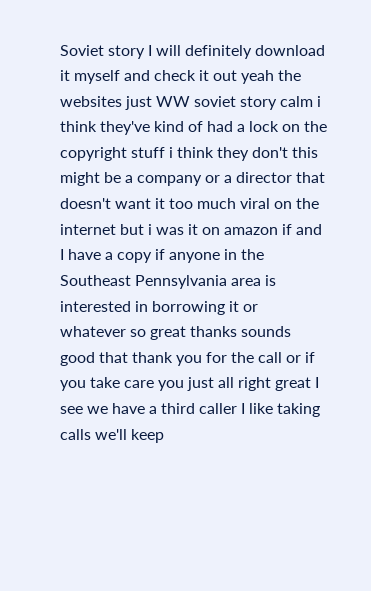Soviet story I will definitely download it myself and check it out yeah the websites just WW soviet story calm i think they've kind of had a lock on the copyright stuff i think they don't this might be a company or a director that doesn't want it too much viral on the internet but i was it on amazon if and I have a copy if anyone in the Southeast Pennsylvania area is interested in borrowing it or whatever so great thanks sounds good that thank you for the call or if you take care you just all right great I see we have a third caller I like taking calls we'll keep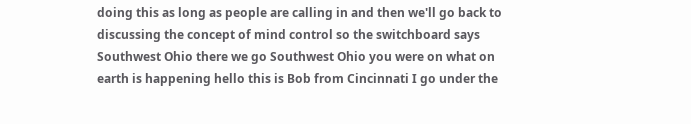doing this as long as people are calling in and then we'll go back to discussing the concept of mind control so the switchboard says Southwest Ohio there we go Southwest Ohio you were on what on earth is happening hello this is Bob from Cincinnati I go under the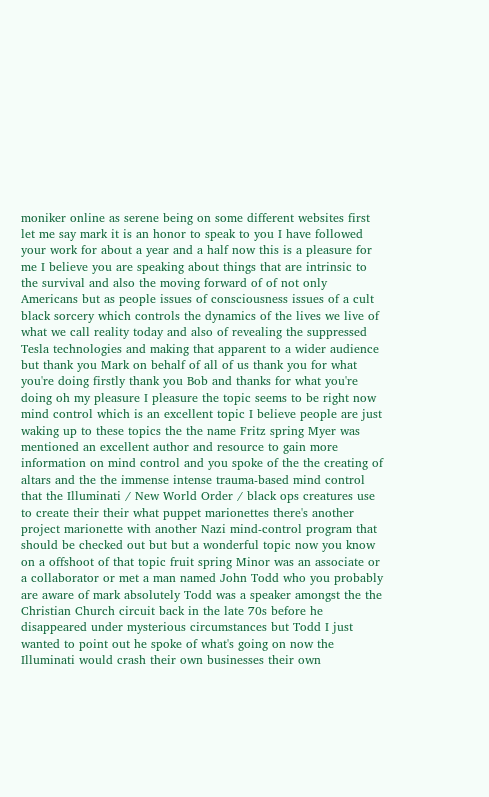moniker online as serene being on some different websites first let me say mark it is an honor to speak to you I have followed your work for about a year and a half now this is a pleasure for me I believe you are speaking about things that are intrinsic to the survival and also the moving forward of of not only Americans but as people issues of consciousness issues of a cult black sorcery which controls the dynamics of the lives we live of what we call reality today and also of revealing the suppressed Tesla technologies and making that apparent to a wider audience but thank you Mark on behalf of all of us thank you for what you're doing firstly thank you Bob and thanks for what you're doing oh my pleasure I pleasure the topic seems to be right now mind control which is an excellent topic I believe people are just waking up to these topics the the name Fritz spring Myer was mentioned an excellent author and resource to gain more information on mind control and you spoke of the the creating of altars and the the immense intense trauma-based mind control that the Illuminati / New World Order / black ops creatures use to create their their what puppet marionettes there's another project marionette with another Nazi mind-control program that should be checked out but but a wonderful topic now you know on a offshoot of that topic fruit spring Minor was an associate or a collaborator or met a man named John Todd who you probably are aware of mark absolutely Todd was a speaker amongst the the Christian Church circuit back in the late 70s before he disappeared under mysterious circumstances but Todd I just wanted to point out he spoke of what's going on now the Illuminati would crash their own businesses their own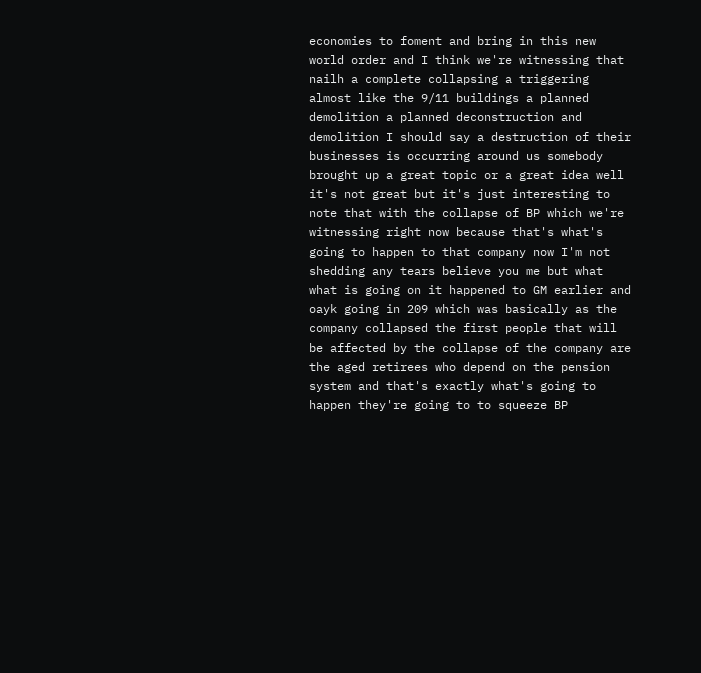economies to foment and bring in this new world order and I think we're witnessing that nailh a complete collapsing a triggering almost like the 9/11 buildings a planned demolition a planned deconstruction and demolition I should say a destruction of their businesses is occurring around us somebody brought up a great topic or a great idea well it's not great but it's just interesting to note that with the collapse of BP which we're witnessing right now because that's what's going to happen to that company now I'm not shedding any tears believe you me but what what is going on it happened to GM earlier and oayk going in 209 which was basically as the company collapsed the first people that will be affected by the collapse of the company are the aged retirees who depend on the pension system and that's exactly what's going to happen they're going to to squeeze BP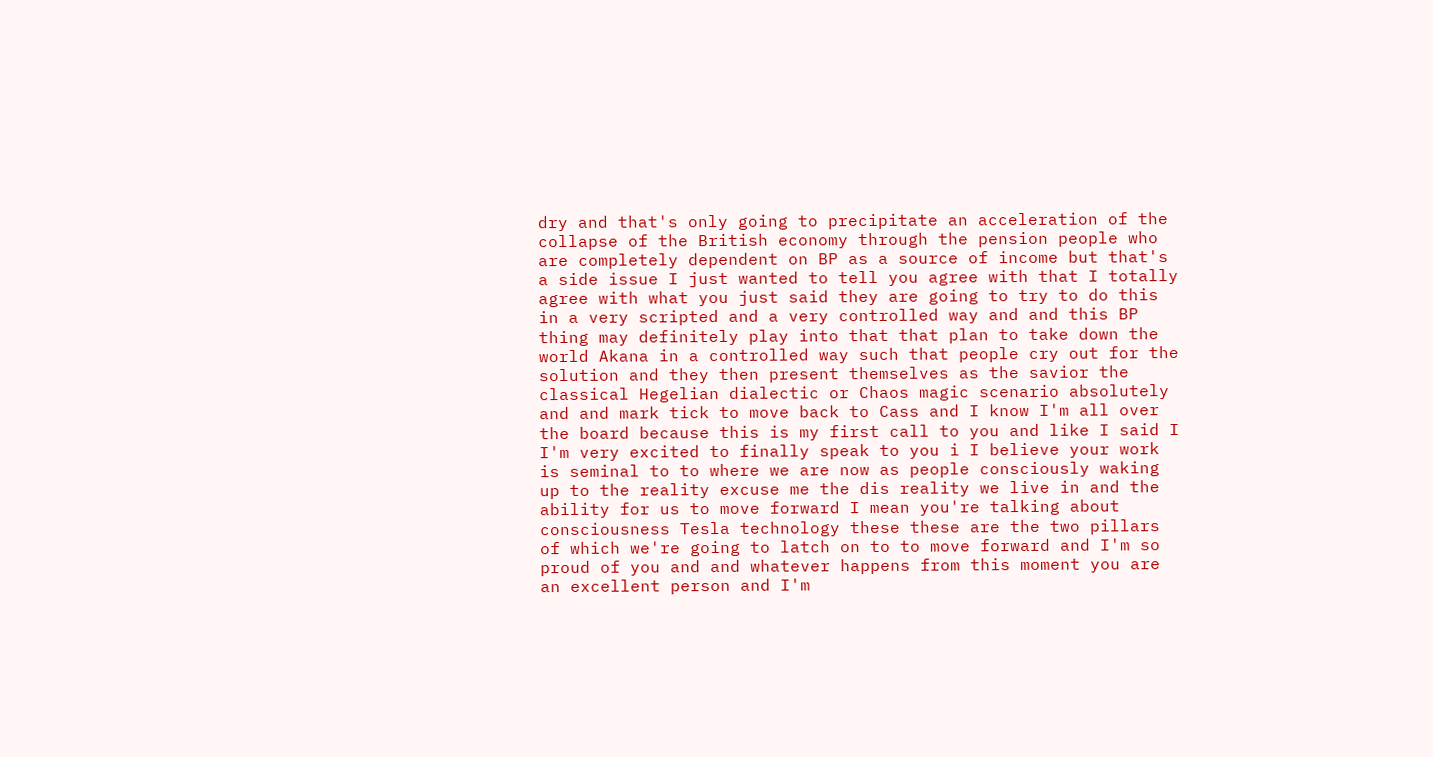dry and that's only going to precipitate an acceleration of the collapse of the British economy through the pension people who are completely dependent on BP as a source of income but that's a side issue I just wanted to tell you agree with that I totally agree with what you just said they are going to try to do this in a very scripted and a very controlled way and and this BP thing may definitely play into that that plan to take down the world Akana in a controlled way such that people cry out for the solution and they then present themselves as the savior the classical Hegelian dialectic or Chaos magic scenario absolutely and and mark tick to move back to Cass and I know I'm all over the board because this is my first call to you and like I said I I'm very excited to finally speak to you i I believe your work is seminal to to where we are now as people consciously waking up to the reality excuse me the dis reality we live in and the ability for us to move forward I mean you're talking about consciousness Tesla technology these these are the two pillars of which we're going to latch on to to move forward and I'm so proud of you and and whatever happens from this moment you are an excellent person and I'm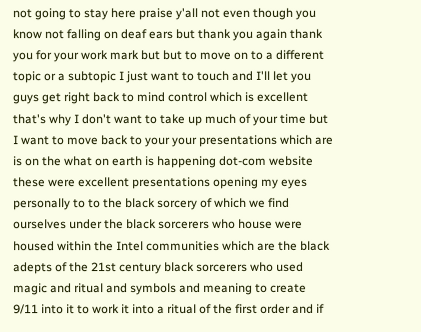not going to stay here praise y'all not even though you know not falling on deaf ears but thank you again thank you for your work mark but but to move on to a different topic or a subtopic I just want to touch and I'll let you guys get right back to mind control which is excellent that's why I don't want to take up much of your time but I want to move back to your your presentations which are is on the what on earth is happening dot-com website these were excellent presentations opening my eyes personally to to the black sorcery of which we find ourselves under the black sorcerers who house were housed within the Intel communities which are the black adepts of the 21st century black sorcerers who used magic and ritual and symbols and meaning to create 9/11 into it to work it into a ritual of the first order and if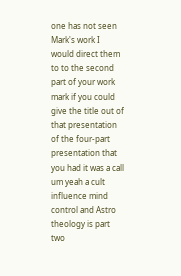one has not seen Mark's work I would direct them to to the second part of your work mark if you could give the title out of that presentation of the four-part presentation that you had it was a call um yeah a cult influence mind control and Astro theology is part two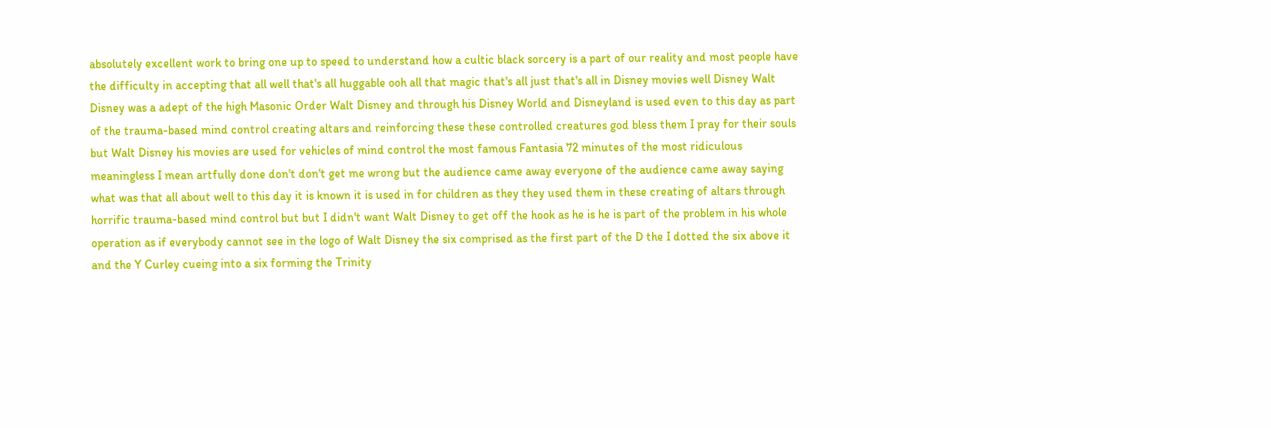absolutely excellent work to bring one up to speed to understand how a cultic black sorcery is a part of our reality and most people have the difficulty in accepting that all well that's all huggable ooh all that magic that's all just that's all in Disney movies well Disney Walt Disney was a adept of the high Masonic Order Walt Disney and through his Disney World and Disneyland is used even to this day as part of the trauma-based mind control creating altars and reinforcing these these controlled creatures god bless them I pray for their souls but Walt Disney his movies are used for vehicles of mind control the most famous Fantasia 72 minutes of the most ridiculous meaningless I mean artfully done don't don't get me wrong but the audience came away everyone of the audience came away saying what was that all about well to this day it is known it is used in for children as they they used them in these creating of altars through horrific trauma-based mind control but but I didn't want Walt Disney to get off the hook as he is he is part of the problem in his whole operation as if everybody cannot see in the logo of Walt Disney the six comprised as the first part of the D the I dotted the six above it and the Y Curley cueing into a six forming the Trinity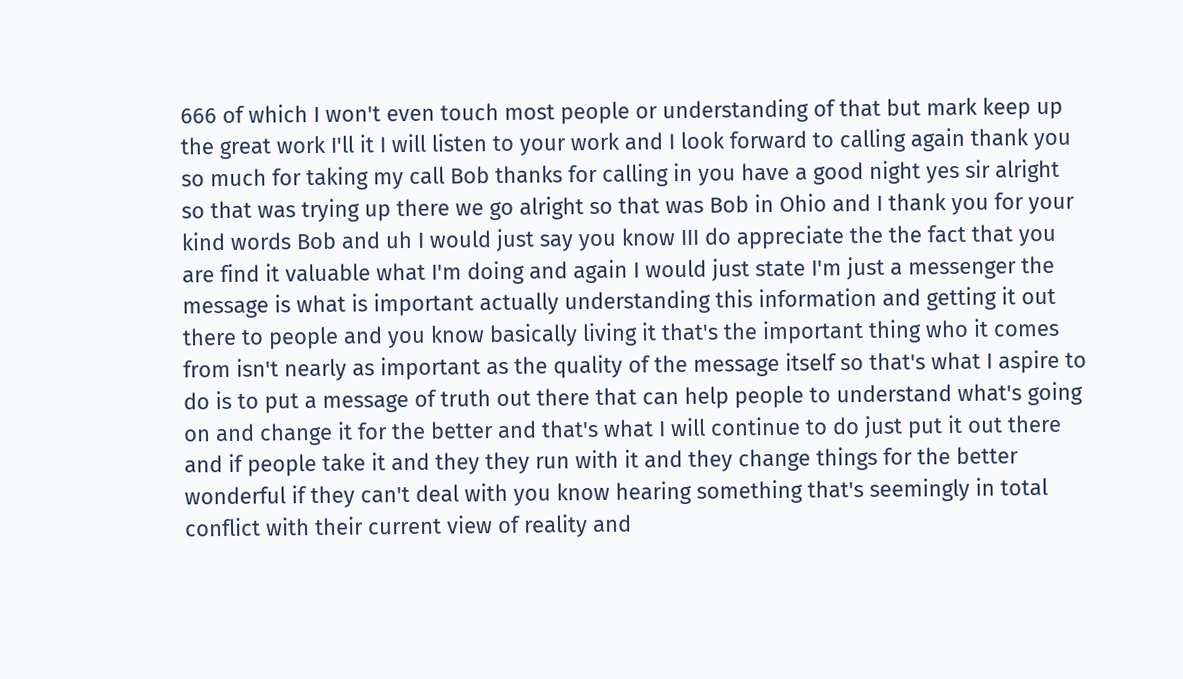666 of which I won't even touch most people or understanding of that but mark keep up the great work I'll it I will listen to your work and I look forward to calling again thank you so much for taking my call Bob thanks for calling in you have a good night yes sir alright so that was trying up there we go alright so that was Bob in Ohio and I thank you for your kind words Bob and uh I would just say you know III do appreciate the the fact that you are find it valuable what I'm doing and again I would just state I'm just a messenger the message is what is important actually understanding this information and getting it out there to people and you know basically living it that's the important thing who it comes from isn't nearly as important as the quality of the message itself so that's what I aspire to do is to put a message of truth out there that can help people to understand what's going on and change it for the better and that's what I will continue to do just put it out there and if people take it and they they run with it and they change things for the better wonderful if they can't deal with you know hearing something that's seemingly in total conflict with their current view of reality and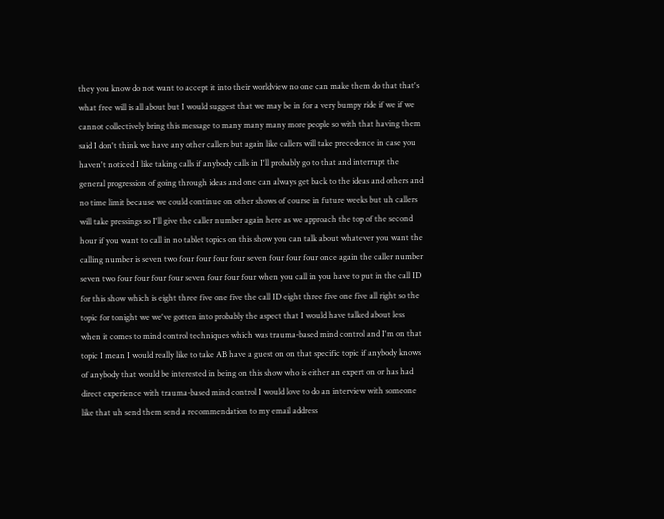they you know do not want to accept it into their worldview no one can make them do that that's what free will is all about but I would suggest that we may be in for a very bumpy ride if we if we cannot collectively bring this message to many many many more people so with that having them said I don't think we have any other callers but again like callers will take precedence in case you haven't noticed I like taking calls if anybody calls in I'll probably go to that and interrupt the general progression of going through ideas and one can always get back to the ideas and others and no time limit because we could continue on other shows of course in future weeks but uh callers will take pressings so I'll give the caller number again here as we approach the top of the second hour if you want to call in no tablet topics on this show you can talk about whatever you want the calling number is seven two four four four four seven four four four once again the caller number seven two four four four four seven four four four when you call in you have to put in the call ID for this show which is eight three five one five the call ID eight three five one five all right so the topic for tonight we we've gotten into probably the aspect that I would have talked about less when it comes to mind control techniques which was trauma-based mind control and I'm on that topic I mean I would really like to take AB have a guest on on that specific topic if anybody knows of anybody that would be interested in being on this show who is either an expert on or has had direct experience with trauma-based mind control I would love to do an interview with someone like that uh send them send a recommendation to my email address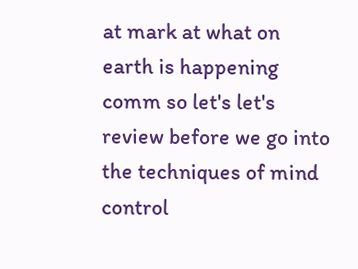at mark at what on earth is happening comm so let's let's review before we go into the techniques of mind control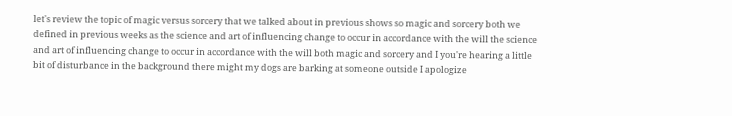let's review the topic of magic versus sorcery that we talked about in previous shows so magic and sorcery both we defined in previous weeks as the science and art of influencing change to occur in accordance with the will the science and art of influencing change to occur in accordance with the will both magic and sorcery and I you're hearing a little bit of disturbance in the background there might my dogs are barking at someone outside I apologize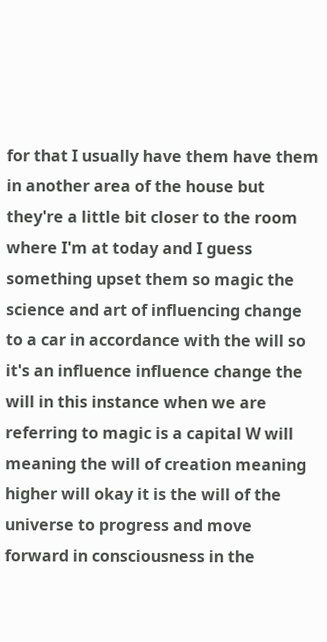for that I usually have them have them in another area of the house but they're a little bit closer to the room where I'm at today and I guess something upset them so magic the science and art of influencing change to a car in accordance with the will so it's an influence influence change the will in this instance when we are referring to magic is a capital W will meaning the will of creation meaning higher will okay it is the will of the universe to progress and move forward in consciousness in the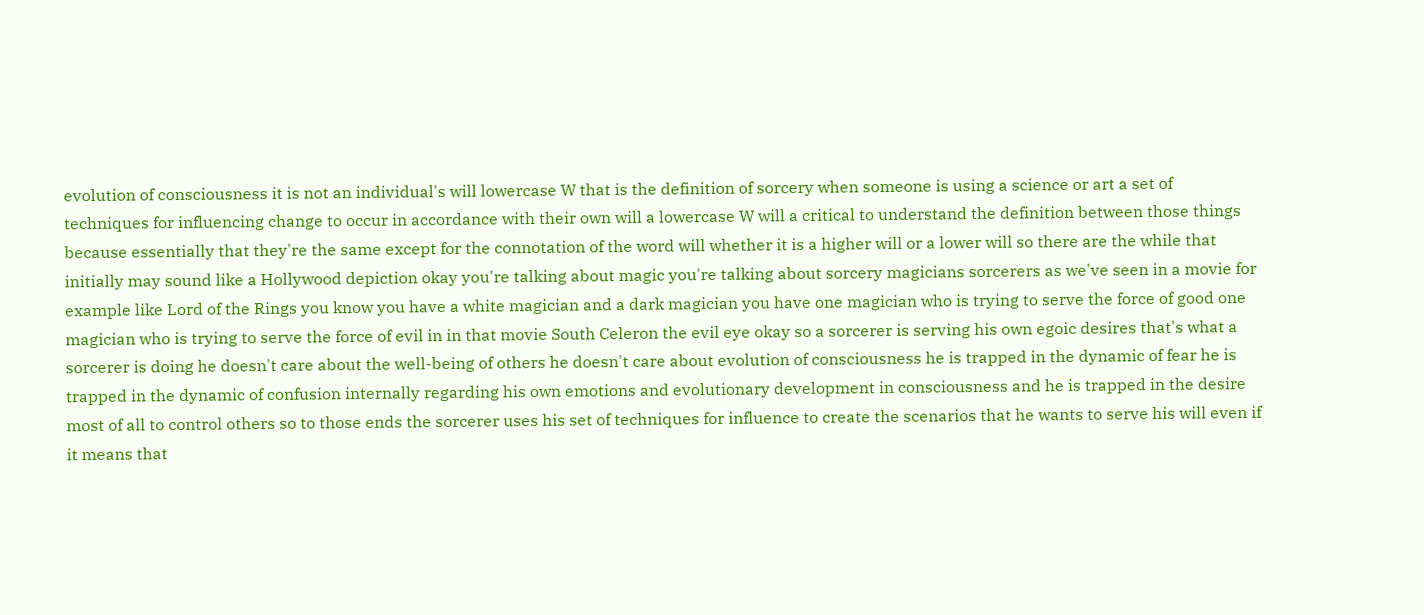evolution of consciousness it is not an individual's will lowercase W that is the definition of sorcery when someone is using a science or art a set of techniques for influencing change to occur in accordance with their own will a lowercase W will a critical to understand the definition between those things because essentially that they're the same except for the connotation of the word will whether it is a higher will or a lower will so there are the while that initially may sound like a Hollywood depiction okay you're talking about magic you're talking about sorcery magicians sorcerers as we've seen in a movie for example like Lord of the Rings you know you have a white magician and a dark magician you have one magician who is trying to serve the force of good one magician who is trying to serve the force of evil in in that movie South Celeron the evil eye okay so a sorcerer is serving his own egoic desires that's what a sorcerer is doing he doesn't care about the well-being of others he doesn't care about evolution of consciousness he is trapped in the dynamic of fear he is trapped in the dynamic of confusion internally regarding his own emotions and evolutionary development in consciousness and he is trapped in the desire most of all to control others so to those ends the sorcerer uses his set of techniques for influence to create the scenarios that he wants to serve his will even if it means that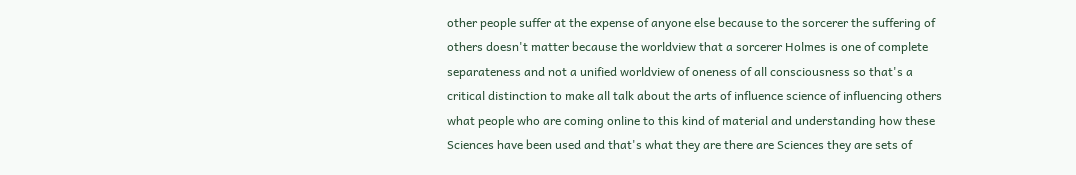other people suffer at the expense of anyone else because to the sorcerer the suffering of others doesn't matter because the worldview that a sorcerer Holmes is one of complete separateness and not a unified worldview of oneness of all consciousness so that's a critical distinction to make all talk about the arts of influence science of influencing others what people who are coming online to this kind of material and understanding how these Sciences have been used and that's what they are there are Sciences they are sets of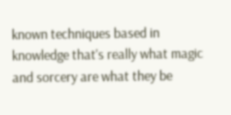known techniques based in knowledge that's really what magic and sorcery are what they be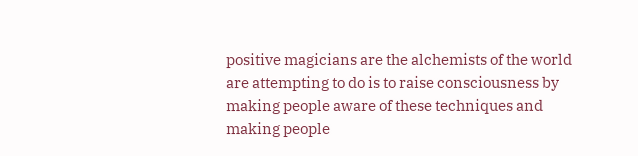positive magicians are the alchemists of the world are attempting to do is to raise consciousness by making people aware of these techniques and making people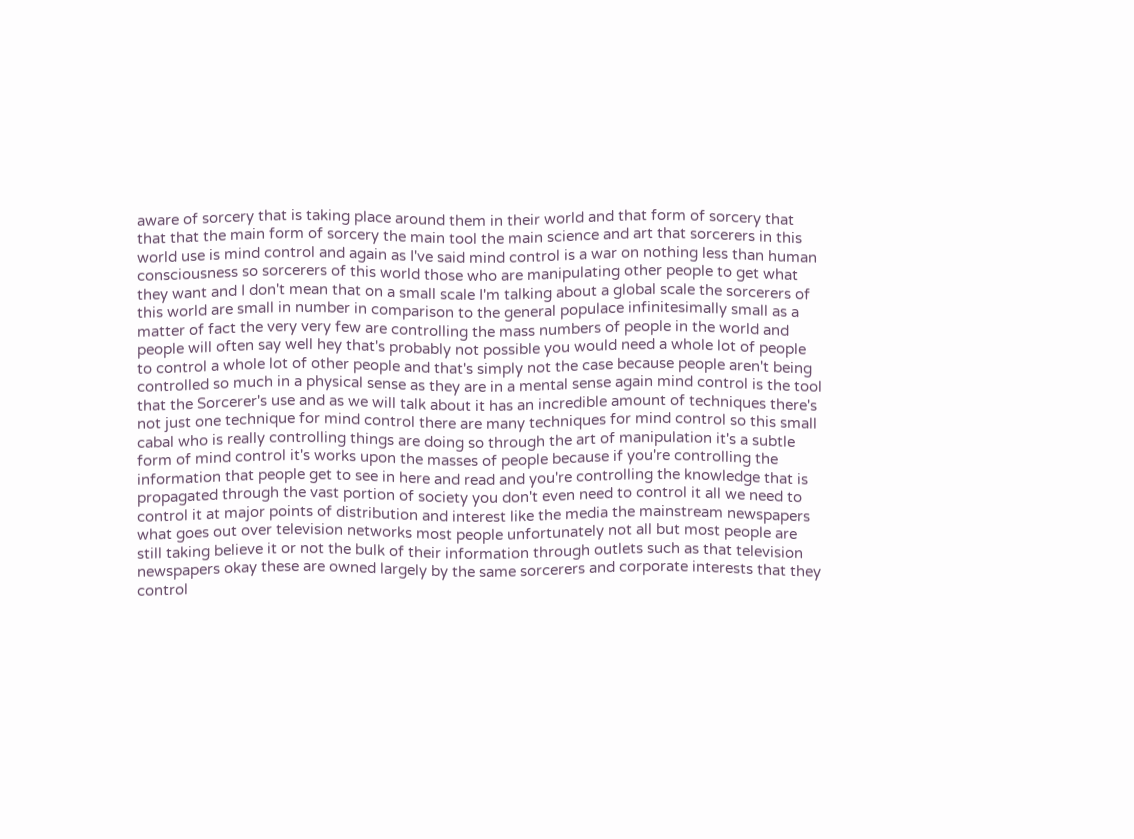aware of sorcery that is taking place around them in their world and that form of sorcery that that that the main form of sorcery the main tool the main science and art that sorcerers in this world use is mind control and again as I've said mind control is a war on nothing less than human consciousness so sorcerers of this world those who are manipulating other people to get what they want and I don't mean that on a small scale I'm talking about a global scale the sorcerers of this world are small in number in comparison to the general populace infinitesimally small as a matter of fact the very very few are controlling the mass numbers of people in the world and people will often say well hey that's probably not possible you would need a whole lot of people to control a whole lot of other people and that's simply not the case because people aren't being controlled so much in a physical sense as they are in a mental sense again mind control is the tool that the Sorcerer's use and as we will talk about it has an incredible amount of techniques there's not just one technique for mind control there are many techniques for mind control so this small cabal who is really controlling things are doing so through the art of manipulation it's a subtle form of mind control it's works upon the masses of people because if you're controlling the information that people get to see in here and read and you're controlling the knowledge that is propagated through the vast portion of society you don't even need to control it all we need to control it at major points of distribution and interest like the media the mainstream newspapers what goes out over television networks most people unfortunately not all but most people are still taking believe it or not the bulk of their information through outlets such as that television newspapers okay these are owned largely by the same sorcerers and corporate interests that they control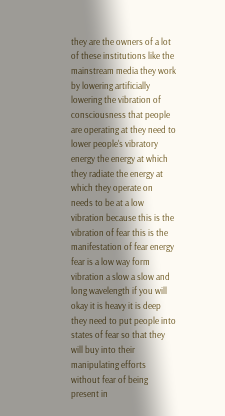they are the owners of a lot of these institutions like the mainstream media they work by lowering artificially lowering the vibration of consciousness that people are operating at they need to lower people's vibratory energy the energy at which they radiate the energy at which they operate on needs to be at a low vibration because this is the vibration of fear this is the manifestation of fear energy fear is a low way form vibration a slow a slow and long wavelength if you will okay it is heavy it is deep they need to put people into states of fear so that they will buy into their manipulating efforts without fear of being present in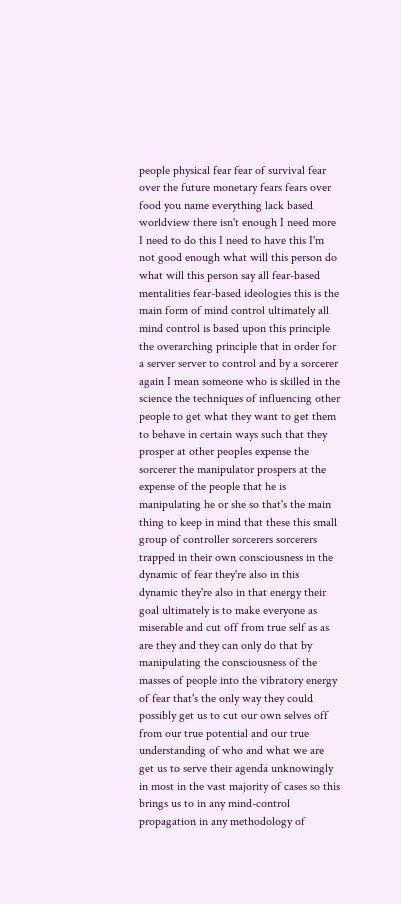people physical fear fear of survival fear over the future monetary fears fears over food you name everything lack based worldview there isn't enough I need more I need to do this I need to have this I'm not good enough what will this person do what will this person say all fear-based mentalities fear-based ideologies this is the main form of mind control ultimately all mind control is based upon this principle the overarching principle that in order for a server server to control and by a sorcerer again I mean someone who is skilled in the science the techniques of influencing other people to get what they want to get them to behave in certain ways such that they prosper at other peoples expense the sorcerer the manipulator prospers at the expense of the people that he is manipulating he or she so that's the main thing to keep in mind that these this small group of controller sorcerers sorcerers trapped in their own consciousness in the dynamic of fear they're also in this dynamic they're also in that energy their goal ultimately is to make everyone as miserable and cut off from true self as as are they and they can only do that by manipulating the consciousness of the masses of people into the vibratory energy of fear that's the only way they could possibly get us to cut our own selves off from our true potential and our true understanding of who and what we are get us to serve their agenda unknowingly in most in the vast majority of cases so this brings us to in any mind-control propagation in any methodology of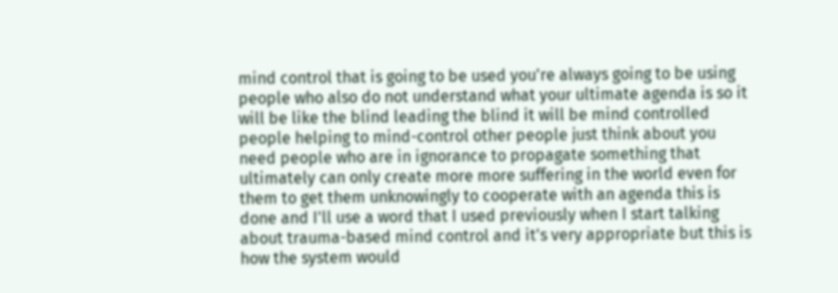mind control that is going to be used you're always going to be using people who also do not understand what your ultimate agenda is so it will be like the blind leading the blind it will be mind controlled people helping to mind-control other people just think about you need people who are in ignorance to propagate something that ultimately can only create more more suffering in the world even for them to get them unknowingly to cooperate with an agenda this is done and I'll use a word that I used previously when I start talking about trauma-based mind control and it's very appropriate but this is how the system would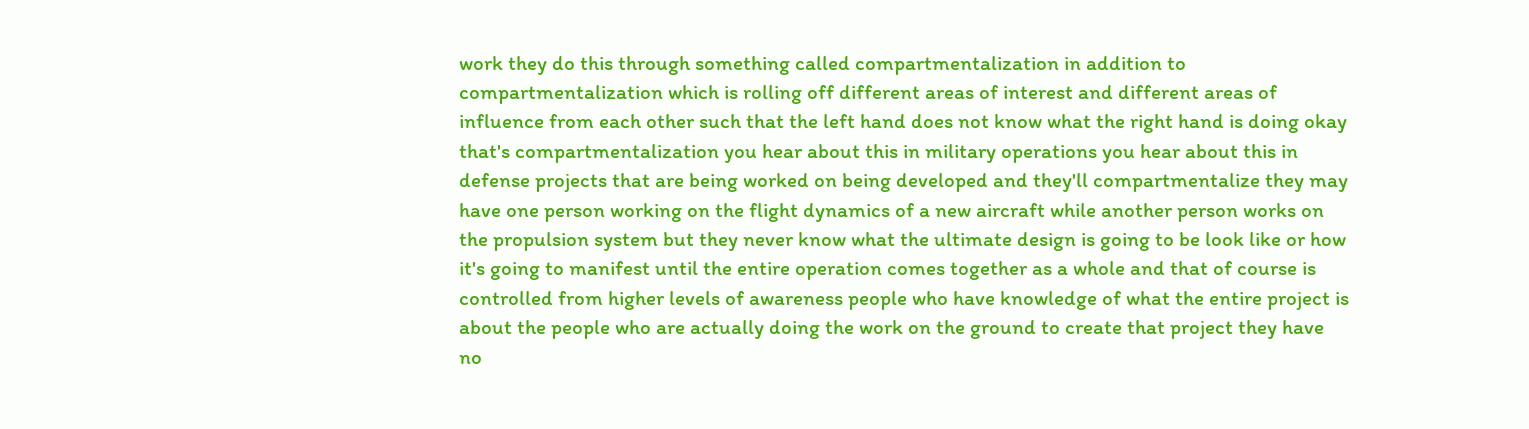work they do this through something called compartmentalization in addition to compartmentalization which is rolling off different areas of interest and different areas of influence from each other such that the left hand does not know what the right hand is doing okay that's compartmentalization you hear about this in military operations you hear about this in defense projects that are being worked on being developed and they'll compartmentalize they may have one person working on the flight dynamics of a new aircraft while another person works on the propulsion system but they never know what the ultimate design is going to be look like or how it's going to manifest until the entire operation comes together as a whole and that of course is controlled from higher levels of awareness people who have knowledge of what the entire project is about the people who are actually doing the work on the ground to create that project they have no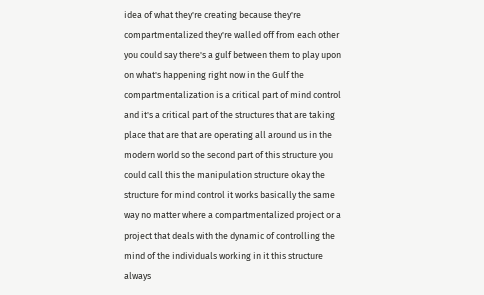idea of what they're creating because they're compartmentalized they're walled off from each other you could say there's a gulf between them to play upon on what's happening right now in the Gulf the compartmentalization is a critical part of mind control and it's a critical part of the structures that are taking place that are that are operating all around us in the modern world so the second part of this structure you could call this the manipulation structure okay the structure for mind control it works basically the same way no matter where a compartmentalized project or a project that deals with the dynamic of controlling the mind of the individuals working in it this structure always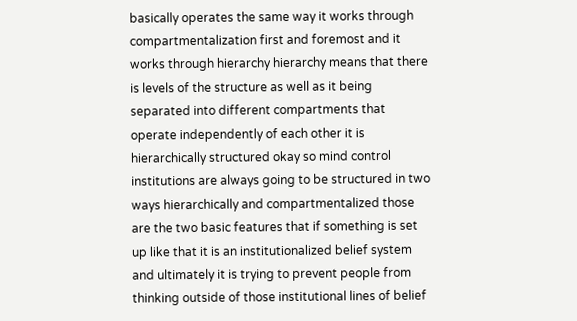basically operates the same way it works through compartmentalization first and foremost and it works through hierarchy hierarchy means that there is levels of the structure as well as it being separated into different compartments that operate independently of each other it is hierarchically structured okay so mind control institutions are always going to be structured in two ways hierarchically and compartmentalized those are the two basic features that if something is set up like that it is an institutionalized belief system and ultimately it is trying to prevent people from thinking outside of those institutional lines of belief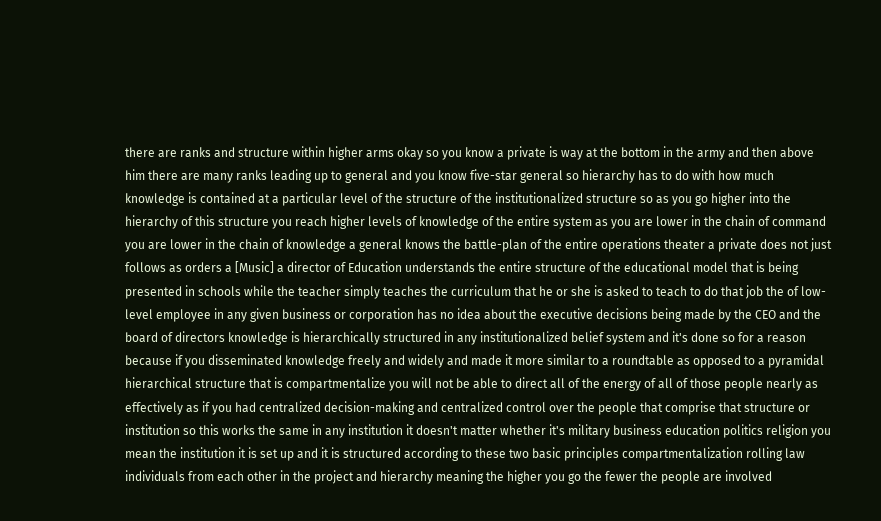there are ranks and structure within higher arms okay so you know a private is way at the bottom in the army and then above him there are many ranks leading up to general and you know five-star general so hierarchy has to do with how much knowledge is contained at a particular level of the structure of the institutionalized structure so as you go higher into the hierarchy of this structure you reach higher levels of knowledge of the entire system as you are lower in the chain of command you are lower in the chain of knowledge a general knows the battle-plan of the entire operations theater a private does not just follows as orders a [Music] a director of Education understands the entire structure of the educational model that is being presented in schools while the teacher simply teaches the curriculum that he or she is asked to teach to do that job the of low-level employee in any given business or corporation has no idea about the executive decisions being made by the CEO and the board of directors knowledge is hierarchically structured in any institutionalized belief system and it's done so for a reason because if you disseminated knowledge freely and widely and made it more similar to a roundtable as opposed to a pyramidal hierarchical structure that is compartmentalize you will not be able to direct all of the energy of all of those people nearly as effectively as if you had centralized decision-making and centralized control over the people that comprise that structure or institution so this works the same in any institution it doesn't matter whether it's military business education politics religion you mean the institution it is set up and it is structured according to these two basic principles compartmentalization rolling law individuals from each other in the project and hierarchy meaning the higher you go the fewer the people are involved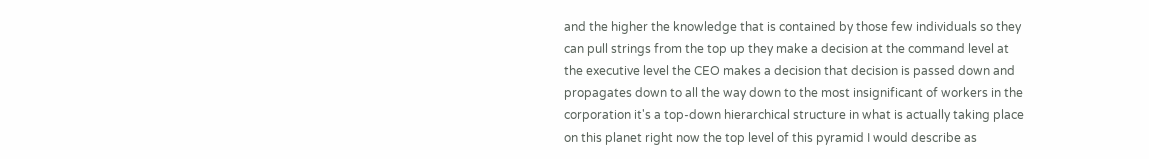and the higher the knowledge that is contained by those few individuals so they can pull strings from the top up they make a decision at the command level at the executive level the CEO makes a decision that decision is passed down and propagates down to all the way down to the most insignificant of workers in the corporation it's a top-down hierarchical structure in what is actually taking place on this planet right now the top level of this pyramid I would describe as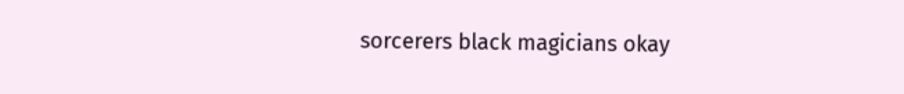sorcerers black magicians okay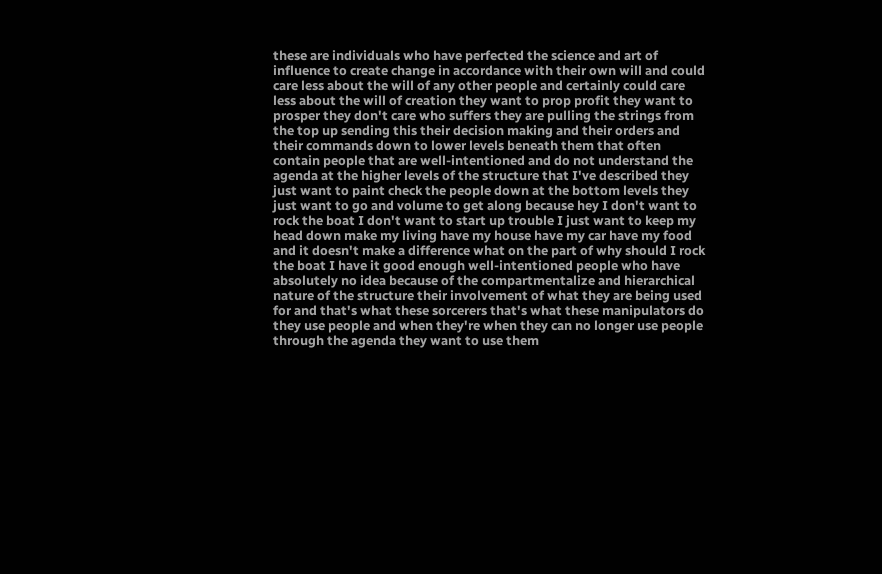these are individuals who have perfected the science and art of influence to create change in accordance with their own will and could care less about the will of any other people and certainly could care less about the will of creation they want to prop profit they want to prosper they don't care who suffers they are pulling the strings from the top up sending this their decision making and their orders and their commands down to lower levels beneath them that often contain people that are well-intentioned and do not understand the agenda at the higher levels of the structure that I've described they just want to paint check the people down at the bottom levels they just want to go and volume to get along because hey I don't want to rock the boat I don't want to start up trouble I just want to keep my head down make my living have my house have my car have my food and it doesn't make a difference what on the part of why should I rock the boat I have it good enough well-intentioned people who have absolutely no idea because of the compartmentalize and hierarchical nature of the structure their involvement of what they are being used for and that's what these sorcerers that's what these manipulators do they use people and when they're when they can no longer use people through the agenda they want to use them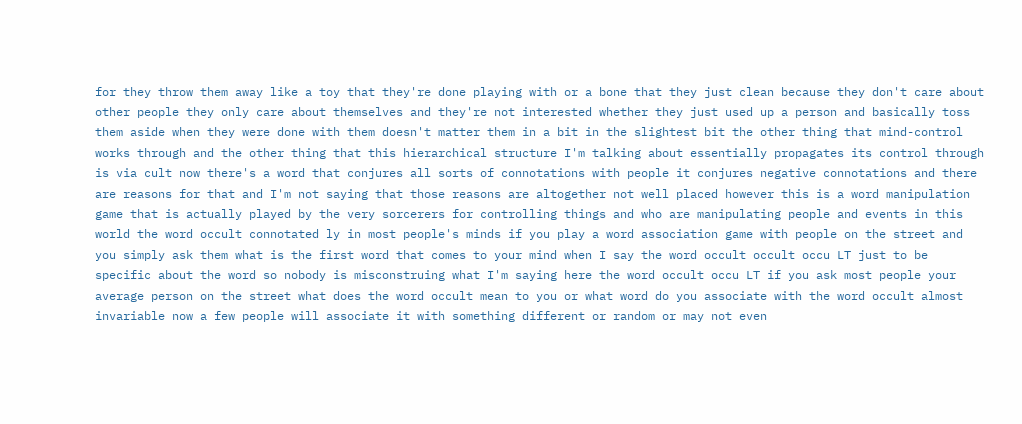for they throw them away like a toy that they're done playing with or a bone that they just clean because they don't care about other people they only care about themselves and they're not interested whether they just used up a person and basically toss them aside when they were done with them doesn't matter them in a bit in the slightest bit the other thing that mind-control works through and the other thing that this hierarchical structure I'm talking about essentially propagates its control through is via cult now there's a word that conjures all sorts of connotations with people it conjures negative connotations and there are reasons for that and I'm not saying that those reasons are altogether not well placed however this is a word manipulation game that is actually played by the very sorcerers for controlling things and who are manipulating people and events in this world the word occult connotated ly in most people's minds if you play a word association game with people on the street and you simply ask them what is the first word that comes to your mind when I say the word occult occult occu LT just to be specific about the word so nobody is misconstruing what I'm saying here the word occult occu LT if you ask most people your average person on the street what does the word occult mean to you or what word do you associate with the word occult almost invariable now a few people will associate it with something different or random or may not even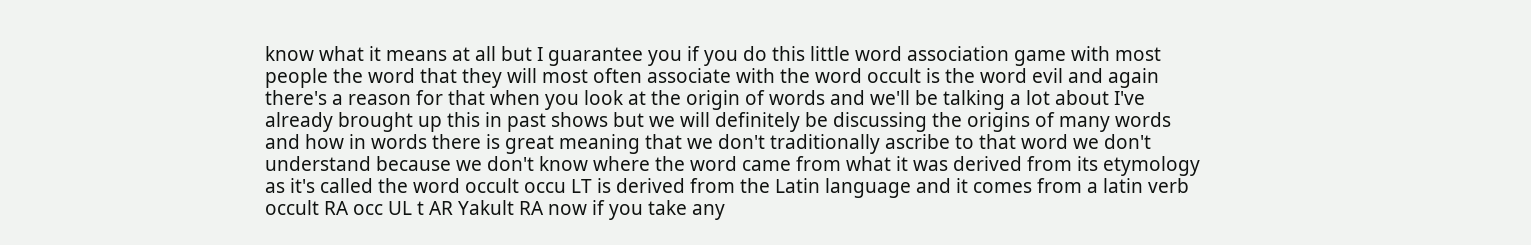know what it means at all but I guarantee you if you do this little word association game with most people the word that they will most often associate with the word occult is the word evil and again there's a reason for that when you look at the origin of words and we'll be talking a lot about I've already brought up this in past shows but we will definitely be discussing the origins of many words and how in words there is great meaning that we don't traditionally ascribe to that word we don't understand because we don't know where the word came from what it was derived from its etymology as it's called the word occult occu LT is derived from the Latin language and it comes from a latin verb occult RA occ UL t AR Yakult RA now if you take any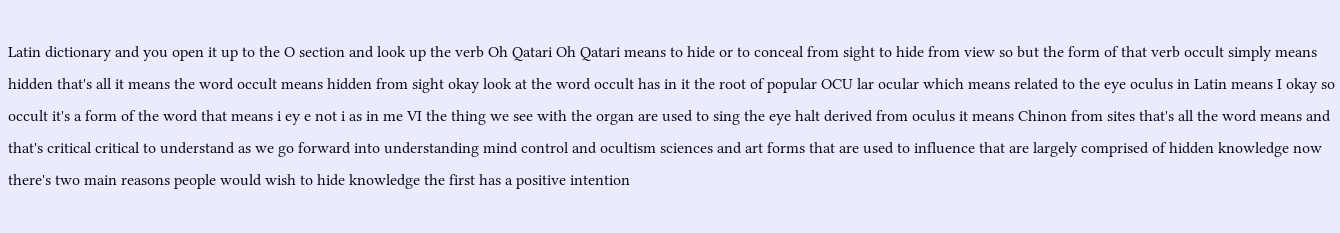Latin dictionary and you open it up to the O section and look up the verb Oh Qatari Oh Qatari means to hide or to conceal from sight to hide from view so but the form of that verb occult simply means hidden that's all it means the word occult means hidden from sight okay look at the word occult has in it the root of popular OCU lar ocular which means related to the eye oculus in Latin means I okay so occult it's a form of the word that means i ey e not i as in me VI the thing we see with the organ are used to sing the eye halt derived from oculus it means Chinon from sites that's all the word means and that's critical critical to understand as we go forward into understanding mind control and ocultism sciences and art forms that are used to influence that are largely comprised of hidden knowledge now there's two main reasons people would wish to hide knowledge the first has a positive intention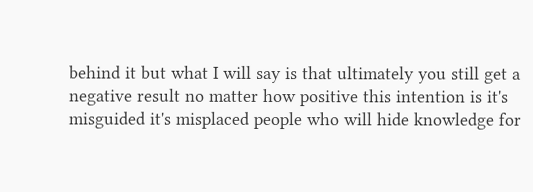behind it but what I will say is that ultimately you still get a negative result no matter how positive this intention is it's misguided it's misplaced people who will hide knowledge for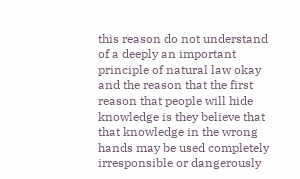this reason do not understand of a deeply an important principle of natural law okay and the reason that the first reason that people will hide knowledge is they believe that that knowledge in the wrong hands may be used completely irresponsible or dangerously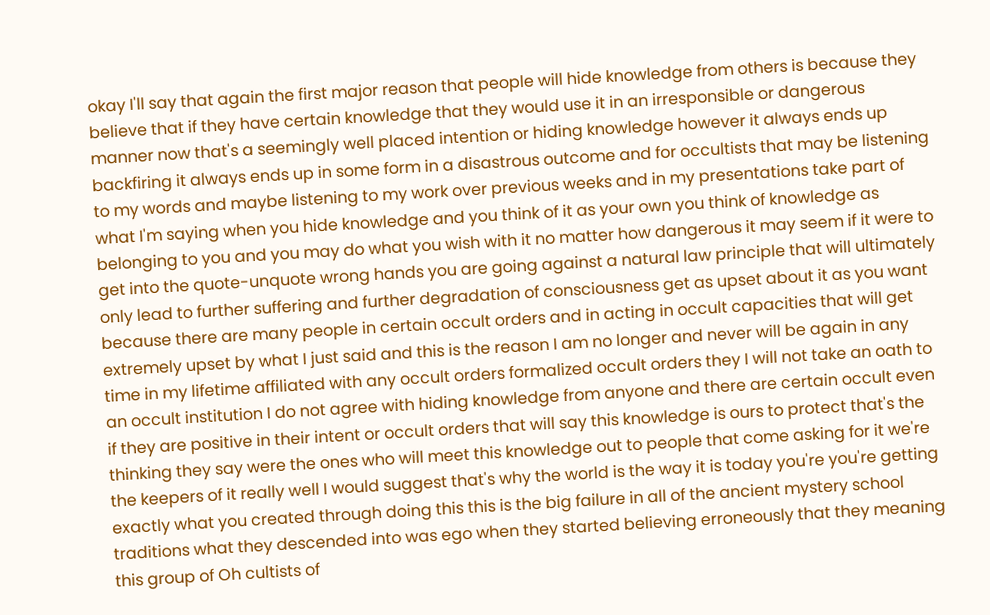okay I'll say that again the first major reason that people will hide knowledge from others is because they believe that if they have certain knowledge that they would use it in an irresponsible or dangerous manner now that's a seemingly well placed intention or hiding knowledge however it always ends up backfiring it always ends up in some form in a disastrous outcome and for occultists that may be listening to my words and maybe listening to my work over previous weeks and in my presentations take part of what I'm saying when you hide knowledge and you think of it as your own you think of knowledge as belonging to you and you may do what you wish with it no matter how dangerous it may seem if it were to get into the quote-unquote wrong hands you are going against a natural law principle that will ultimately only lead to further suffering and further degradation of consciousness get as upset about it as you want because there are many people in certain occult orders and in acting in occult capacities that will get extremely upset by what I just said and this is the reason I am no longer and never will be again in any time in my lifetime affiliated with any occult orders formalized occult orders they I will not take an oath to an occult institution I do not agree with hiding knowledge from anyone and there are certain occult even if they are positive in their intent or occult orders that will say this knowledge is ours to protect that's the thinking they say were the ones who will meet this knowledge out to people that come asking for it we're the keepers of it really well I would suggest that's why the world is the way it is today you're you're getting exactly what you created through doing this this is the big failure in all of the ancient mystery school traditions what they descended into was ego when they started believing erroneously that they meaning this group of Oh cultists of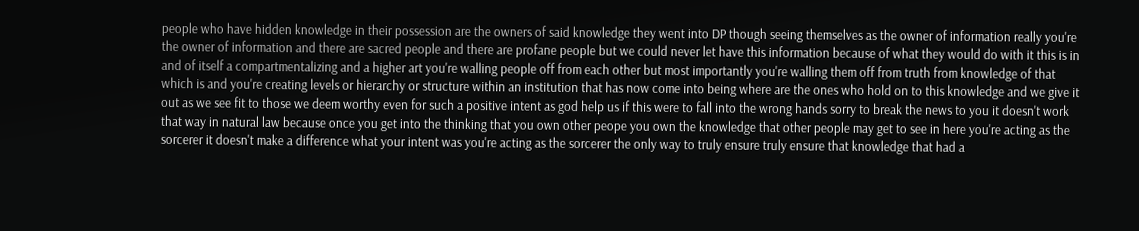people who have hidden knowledge in their possession are the owners of said knowledge they went into DP though seeing themselves as the owner of information really you're the owner of information and there are sacred people and there are profane people but we could never let have this information because of what they would do with it this is in and of itself a compartmentalizing and a higher art you're walling people off from each other but most importantly you're walling them off from truth from knowledge of that which is and you're creating levels or hierarchy or structure within an institution that has now come into being where are the ones who hold on to this knowledge and we give it out as we see fit to those we deem worthy even for such a positive intent as god help us if this were to fall into the wrong hands sorry to break the news to you it doesn't work that way in natural law because once you get into the thinking that you own other peope you own the knowledge that other people may get to see in here you're acting as the sorcerer it doesn't make a difference what your intent was you're acting as the sorcerer the only way to truly ensure truly ensure that knowledge that had a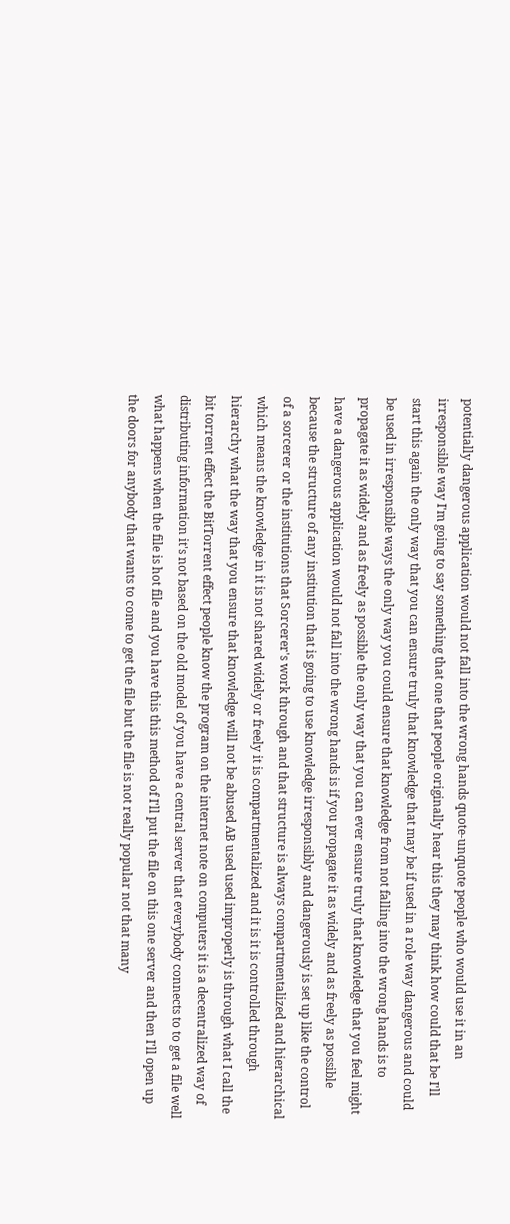potentially dangerous application would not fall into the wrong hands quote-unquote people who would use it in an irresponsible way I'm going to say something that one that people originally hear this they may think how could that be I'll start this again the only way that you can ensure truly that knowledge that may be if used in a role way dangerous and could be used in irresponsible ways the only way you could ensure that knowledge from not falling into the wrong hands is to propagate it as widely and as freely as possible the only way that you can ever ensure truly that knowledge that you feel might have a dangerous application would not fall into the wrong hands is if you propagate it as widely and as freely as possible because the structure of any institution that is going to use knowledge irresponsibly and dangerously is set up like the control of a sorcerer or the institutions that Sorcerer's work through and that structure is always compartmentalized and hierarchical which means the knowledge in it is not shared widely or freely it is compartmentalized and it is it is controlled through hierarchy what the way that you ensure that knowledge will not be abused AB used used improperly is through what I call the bit torrent effect the BitTorrent effect people know the program on the internet note on computers it is a decentralized way of distributing information it's not based on the old model of you have a central server that everybody connects to to get a file well what happens when the file is hot file and you have this this method of I'll put the file on this one server and then I'll open up the doors for anybody that wants to come to get the file but the file is not really popular not that many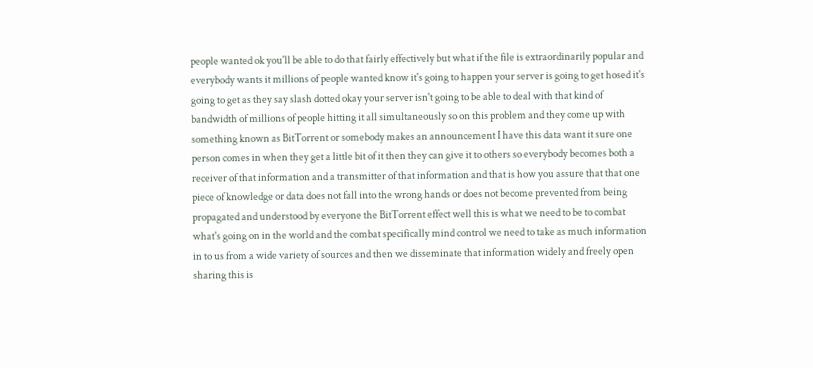people wanted ok you'll be able to do that fairly effectively but what if the file is extraordinarily popular and everybody wants it millions of people wanted know it's going to happen your server is going to get hosed it's going to get as they say slash dotted okay your server isn't going to be able to deal with that kind of bandwidth of millions of people hitting it all simultaneously so on this problem and they come up with something known as BitTorrent or somebody makes an announcement I have this data want it sure one person comes in when they get a little bit of it then they can give it to others so everybody becomes both a receiver of that information and a transmitter of that information and that is how you assure that that one piece of knowledge or data does not fall into the wrong hands or does not become prevented from being propagated and understood by everyone the BitTorrent effect well this is what we need to be to combat what's going on in the world and the combat specifically mind control we need to take as much information in to us from a wide variety of sources and then we disseminate that information widely and freely open sharing this is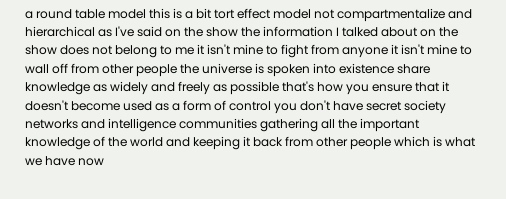a round table model this is a bit tort effect model not compartmentalize and hierarchical as I've said on the show the information I talked about on the show does not belong to me it isn't mine to fight from anyone it isn't mine to wall off from other people the universe is spoken into existence share knowledge as widely and freely as possible that's how you ensure that it doesn't become used as a form of control you don't have secret society networks and intelligence communities gathering all the important knowledge of the world and keeping it back from other people which is what we have now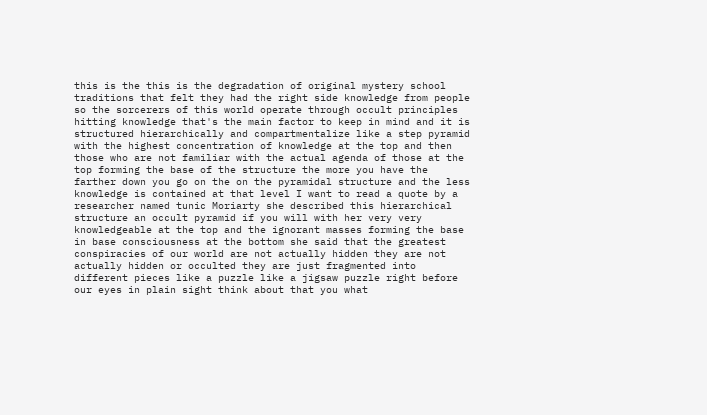this is the this is the degradation of original mystery school traditions that felt they had the right side knowledge from people so the sorcerers of this world operate through occult principles hitting knowledge that's the main factor to keep in mind and it is structured hierarchically and compartmentalize like a step pyramid with the highest concentration of knowledge at the top and then those who are not familiar with the actual agenda of those at the top forming the base of the structure the more you have the farther down you go on the on the pyramidal structure and the less knowledge is contained at that level I want to read a quote by a researcher named tunic Moriarty she described this hierarchical structure an occult pyramid if you will with her very very knowledgeable at the top and the ignorant masses forming the base in base consciousness at the bottom she said that the greatest conspiracies of our world are not actually hidden they are not actually hidden or occulted they are just fragmented into different pieces like a puzzle like a jigsaw puzzle right before our eyes in plain sight think about that you what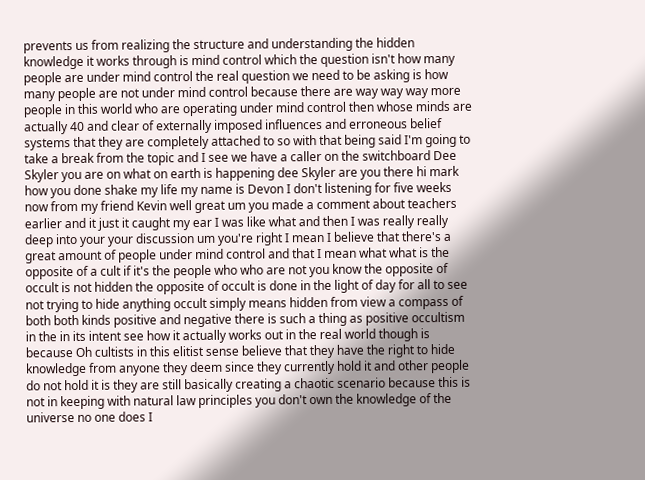prevents us from realizing the structure and understanding the hidden knowledge it works through is mind control which the question isn't how many people are under mind control the real question we need to be asking is how many people are not under mind control because there are way way way more people in this world who are operating under mind control then whose minds are actually 40 and clear of externally imposed influences and erroneous belief systems that they are completely attached to so with that being said I'm going to take a break from the topic and I see we have a caller on the switchboard Dee Skyler you are on what on earth is happening dee Skyler are you there hi mark how you done shake my life my name is Devon I don't listening for five weeks now from my friend Kevin well great um you made a comment about teachers earlier and it just it caught my ear I was like what and then I was really really deep into your your discussion um you're right I mean I believe that there's a great amount of people under mind control and that I mean what what is the opposite of a cult if it's the people who who are not you know the opposite of occult is not hidden the opposite of occult is done in the light of day for all to see not trying to hide anything occult simply means hidden from view a compass of both both kinds positive and negative there is such a thing as positive occultism in the in its intent see how it actually works out in the real world though is because Oh cultists in this elitist sense believe that they have the right to hide knowledge from anyone they deem since they currently hold it and other people do not hold it is they are still basically creating a chaotic scenario because this is not in keeping with natural law principles you don't own the knowledge of the universe no one does I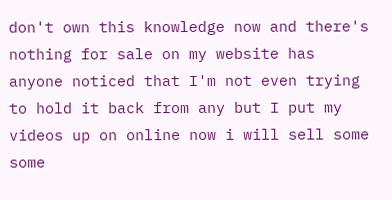don't own this knowledge now and there's nothing for sale on my website has anyone noticed that I'm not even trying to hold it back from any but I put my videos up on online now i will sell some some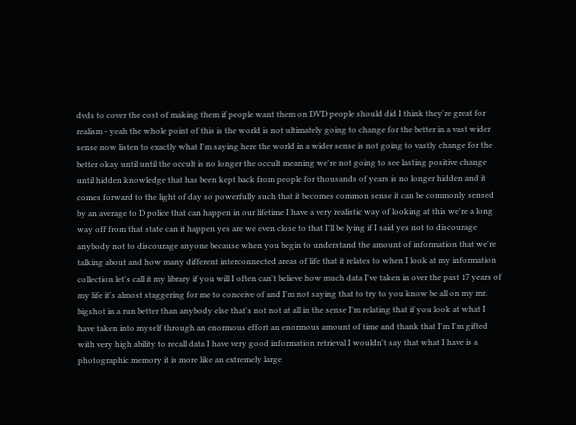dvds to cover the cost of making them if people want them on DVD people should did I think they're great for realism - yeah the whole point of this is the world is not ultimately going to change for the better in a vast wider sense now listen to exactly what I'm saying here the world in a wider sense is not going to vastly change for the better okay until until the occult is no longer the occult meaning we're not going to see lasting positive change until hidden knowledge that has been kept back from people for thousands of years is no longer hidden and it comes forward to the light of day so powerfully such that it becomes common sense it can be commonly sensed by an average to D police that can happen in our lifetime I have a very realistic way of looking at this we're a long way off from that state can it happen yes are we even close to that I'll be lying if I said yes not to discourage anybody not to discourage anyone because when you begin to understand the amount of information that we're talking about and how many different interconnected areas of life that it relates to when I look at my information collection let's call it my library if you will I often can't believe how much data I've taken in over the past 17 years of my life it's almost staggering for me to conceive of and I'm not saying that to try to you know be all on my mr. bigshot in a run better than anybody else that's not not at all in the sense I'm relating that if you look at what I have taken into myself through an enormous effort an enormous amount of time and thank that I'm I'm gifted with very high ability to recall data I have very good information retrieval I wouldn't say that what I have is a photographic memory it is more like an extremely large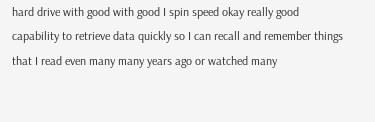hard drive with good with good I spin speed okay really good capability to retrieve data quickly so I can recall and remember things that I read even many many years ago or watched many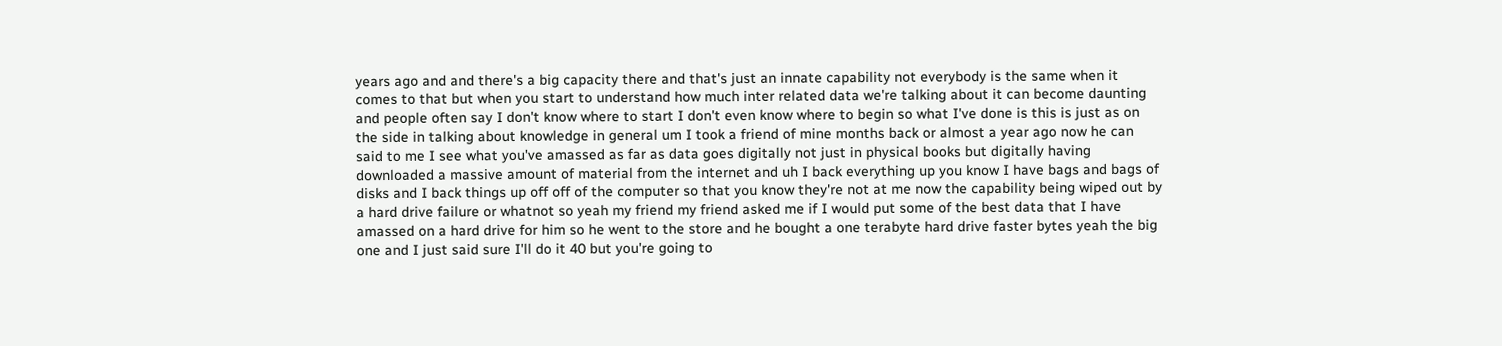years ago and and there's a big capacity there and that's just an innate capability not everybody is the same when it comes to that but when you start to understand how much inter related data we're talking about it can become daunting and people often say I don't know where to start I don't even know where to begin so what I've done is this is just as on the side in talking about knowledge in general um I took a friend of mine months back or almost a year ago now he can said to me I see what you've amassed as far as data goes digitally not just in physical books but digitally having downloaded a massive amount of material from the internet and uh I back everything up you know I have bags and bags of disks and I back things up off off of the computer so that you know they're not at me now the capability being wiped out by a hard drive failure or whatnot so yeah my friend my friend asked me if I would put some of the best data that I have amassed on a hard drive for him so he went to the store and he bought a one terabyte hard drive faster bytes yeah the big one and I just said sure I'll do it 40 but you're going to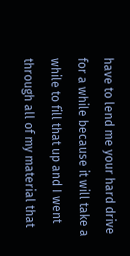have to lend me your hard drive for a while because it will take a while to fill that up and I went through all of my material that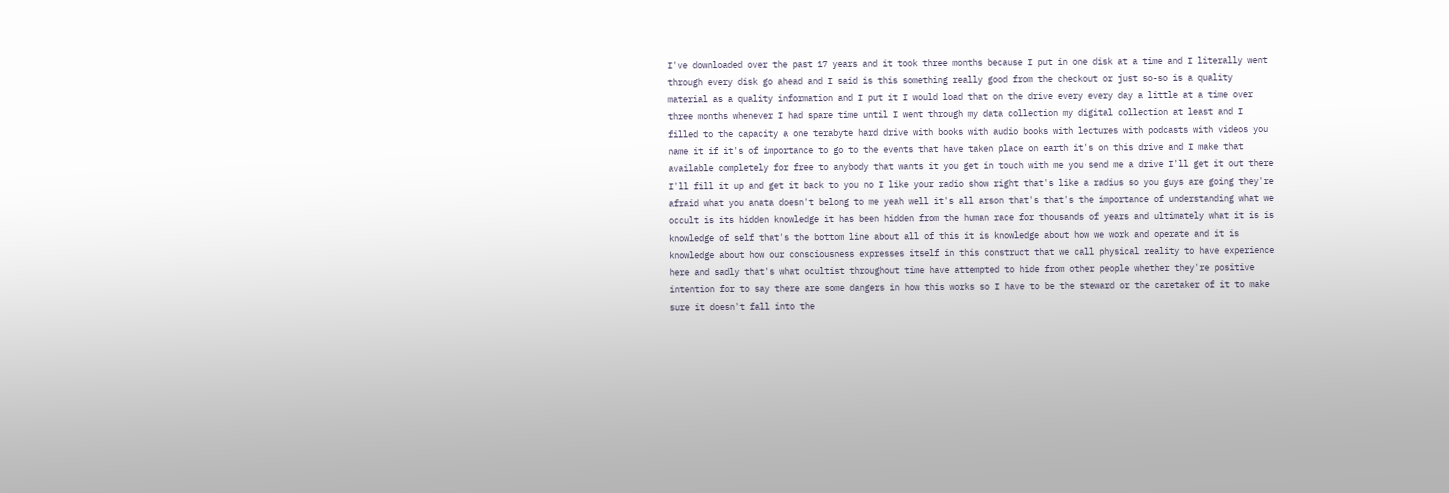I've downloaded over the past 17 years and it took three months because I put in one disk at a time and I literally went through every disk go ahead and I said is this something really good from the checkout or just so-so is a quality material as a quality information and I put it I would load that on the drive every every day a little at a time over three months whenever I had spare time until I went through my data collection my digital collection at least and I filled to the capacity a one terabyte hard drive with books with audio books with lectures with podcasts with videos you name it if it's of importance to go to the events that have taken place on earth it's on this drive and I make that available completely for free to anybody that wants it you get in touch with me you send me a drive I'll get it out there I'll fill it up and get it back to you no I like your radio show right that's like a radius so you guys are going they're afraid what you anata doesn't belong to me yeah well it's all arson that's that's the importance of understanding what we occult is its hidden knowledge it has been hidden from the human race for thousands of years and ultimately what it is is knowledge of self that's the bottom line about all of this it is knowledge about how we work and operate and it is knowledge about how our consciousness expresses itself in this construct that we call physical reality to have experience here and sadly that's what ocultist throughout time have attempted to hide from other people whether they're positive intention for to say there are some dangers in how this works so I have to be the steward or the caretaker of it to make sure it doesn't fall into the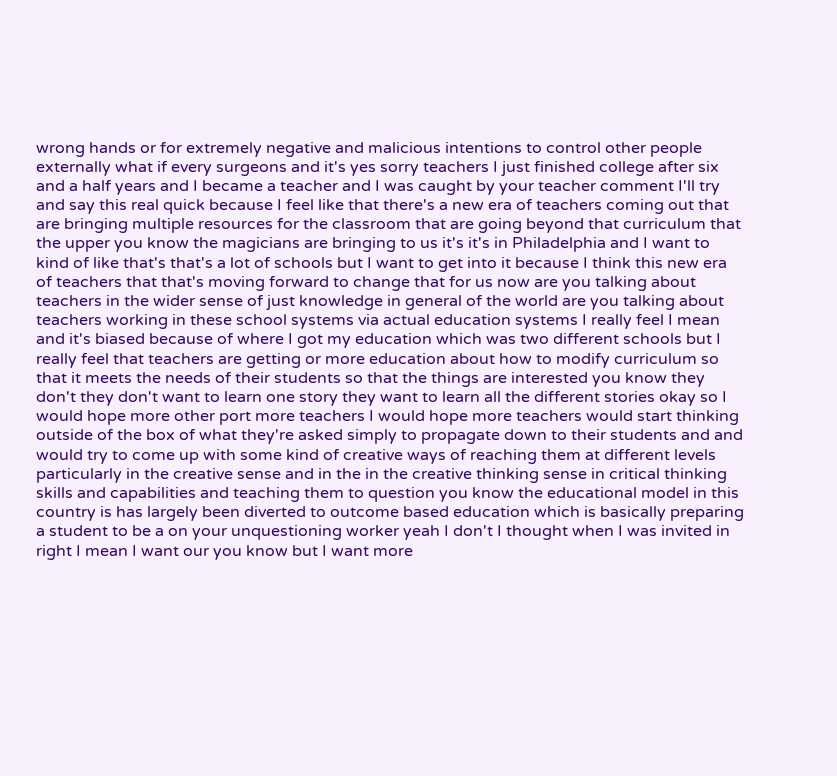wrong hands or for extremely negative and malicious intentions to control other people externally what if every surgeons and it's yes sorry teachers I just finished college after six and a half years and I became a teacher and I was caught by your teacher comment I'll try and say this real quick because I feel like that there's a new era of teachers coming out that are bringing multiple resources for the classroom that are going beyond that curriculum that the upper you know the magicians are bringing to us it's it's in Philadelphia and I want to kind of like that's that's a lot of schools but I want to get into it because I think this new era of teachers that that's moving forward to change that for us now are you talking about teachers in the wider sense of just knowledge in general of the world are you talking about teachers working in these school systems via actual education systems I really feel I mean and it's biased because of where I got my education which was two different schools but I really feel that teachers are getting or more education about how to modify curriculum so that it meets the needs of their students so that the things are interested you know they don't they don't want to learn one story they want to learn all the different stories okay so I would hope more other port more teachers I would hope more teachers would start thinking outside of the box of what they're asked simply to propagate down to their students and and would try to come up with some kind of creative ways of reaching them at different levels particularly in the creative sense and in the in the creative thinking sense in critical thinking skills and capabilities and teaching them to question you know the educational model in this country is has largely been diverted to outcome based education which is basically preparing a student to be a on your unquestioning worker yeah I don't I thought when I was invited in right I mean I want our you know but I want more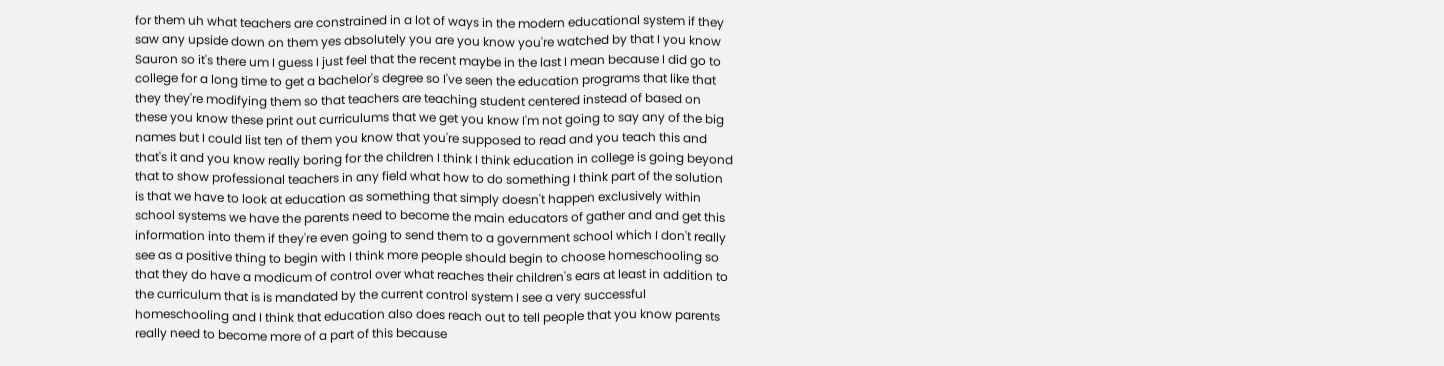for them uh what teachers are constrained in a lot of ways in the modern educational system if they saw any upside down on them yes absolutely you are you know you're watched by that I you know Sauron so it's there um I guess I just feel that the recent maybe in the last I mean because I did go to college for a long time to get a bachelor's degree so I've seen the education programs that like that they they're modifying them so that teachers are teaching student centered instead of based on these you know these print out curriculums that we get you know I'm not going to say any of the big names but I could list ten of them you know that you're supposed to read and you teach this and that's it and you know really boring for the children I think I think education in college is going beyond that to show professional teachers in any field what how to do something I think part of the solution is that we have to look at education as something that simply doesn't happen exclusively within school systems we have the parents need to become the main educators of gather and and get this information into them if they're even going to send them to a government school which I don't really see as a positive thing to begin with I think more people should begin to choose homeschooling so that they do have a modicum of control over what reaches their children's ears at least in addition to the curriculum that is is mandated by the current control system I see a very successful homeschooling and I think that education also does reach out to tell people that you know parents really need to become more of a part of this because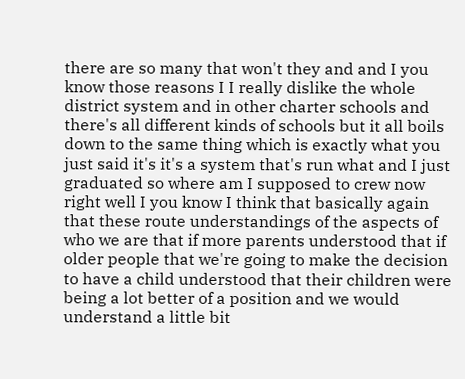there are so many that won't they and and I you know those reasons I I really dislike the whole district system and in other charter schools and there's all different kinds of schools but it all boils down to the same thing which is exactly what you just said it's it's a system that's run what and I just graduated so where am I supposed to crew now right well I you know I think that basically again that these route understandings of the aspects of who we are that if more parents understood that if older people that we're going to make the decision to have a child understood that their children were being a lot better of a position and we would understand a little bit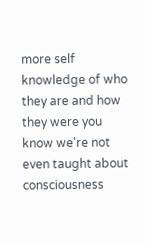more self knowledge of who they are and how they were you know we're not even taught about consciousness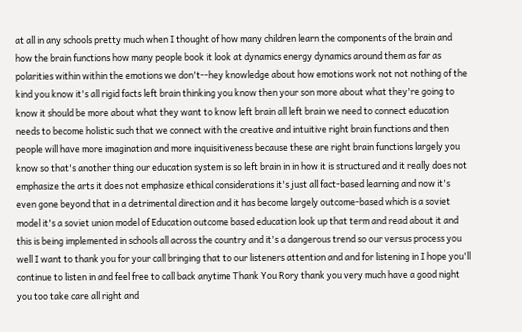at all in any schools pretty much when I thought of how many children learn the components of the brain and how the brain functions how many people book it look at dynamics energy dynamics around them as far as polarities within within the emotions we don't--hey knowledge about how emotions work not not nothing of the kind you know it's all rigid facts left brain thinking you know then your son more about what they're going to know it should be more about what they want to know left brain all left brain we need to connect education needs to become holistic such that we connect with the creative and intuitive right brain functions and then people will have more imagination and more inquisitiveness because these are right brain functions largely you know so that's another thing our education system is so left brain in in how it is structured and it really does not emphasize the arts it does not emphasize ethical considerations it's just all fact-based learning and now it's even gone beyond that in a detrimental direction and it has become largely outcome-based which is a soviet model it's a soviet union model of Education outcome based education look up that term and read about it and this is being implemented in schools all across the country and it's a dangerous trend so our versus process you well I want to thank you for your call bringing that to our listeners attention and and for listening in I hope you'll continue to listen in and feel free to call back anytime Thank You Rory thank you very much have a good night you too take care all right and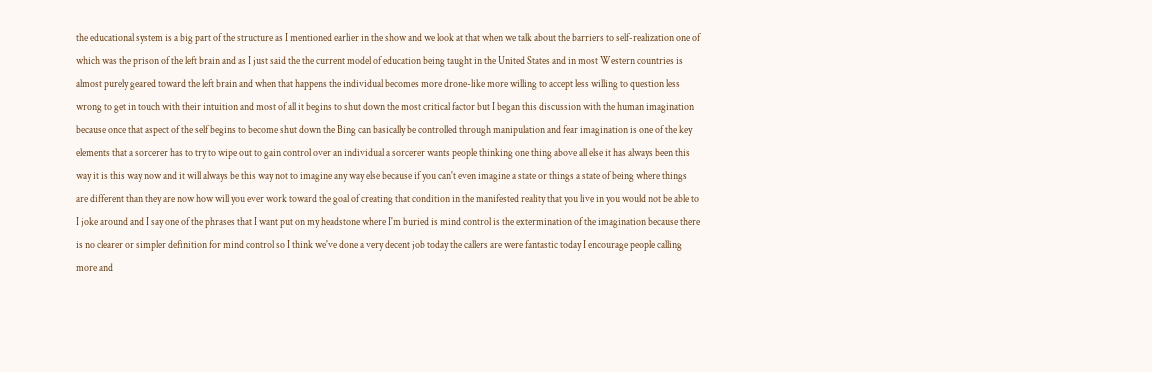the educational system is a big part of the structure as I mentioned earlier in the show and we look at that when we talk about the barriers to self-realization one of which was the prison of the left brain and as I just said the the current model of education being taught in the United States and in most Western countries is almost purely geared toward the left brain and when that happens the individual becomes more drone-like more willing to accept less willing to question less wrong to get in touch with their intuition and most of all it begins to shut down the most critical factor but I began this discussion with the human imagination because once that aspect of the self begins to become shut down the Bing can basically be controlled through manipulation and fear imagination is one of the key elements that a sorcerer has to try to wipe out to gain control over an individual a sorcerer wants people thinking one thing above all else it has always been this way it is this way now and it will always be this way not to imagine any way else because if you can't even imagine a state or things a state of being where things are different than they are now how will you ever work toward the goal of creating that condition in the manifested reality that you live in you would not be able to I joke around and I say one of the phrases that I want put on my headstone where I'm buried is mind control is the extermination of the imagination because there is no clearer or simpler definition for mind control so I think we've done a very decent job today the callers are were fantastic today I encourage people calling more and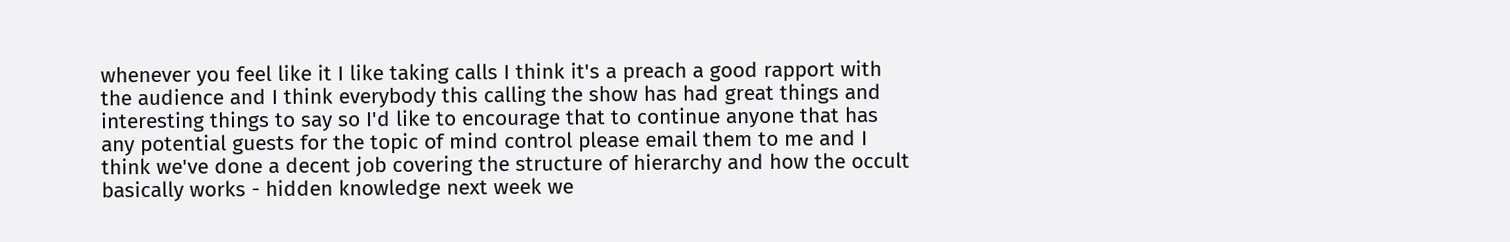whenever you feel like it I like taking calls I think it's a preach a good rapport with the audience and I think everybody this calling the show has had great things and interesting things to say so I'd like to encourage that to continue anyone that has any potential guests for the topic of mind control please email them to me and I think we've done a decent job covering the structure of hierarchy and how the occult basically works - hidden knowledge next week we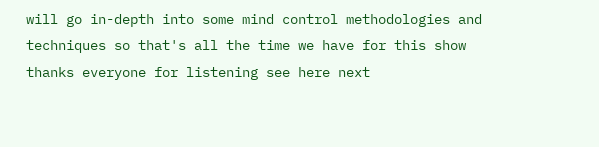will go in-depth into some mind control methodologies and techniques so that's all the time we have for this show thanks everyone for listening see here next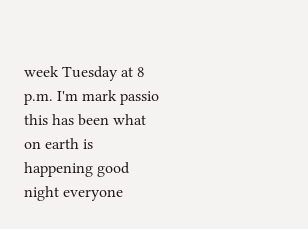week Tuesday at 8 p.m. I'm mark passio this has been what on earth is happening good night everyone